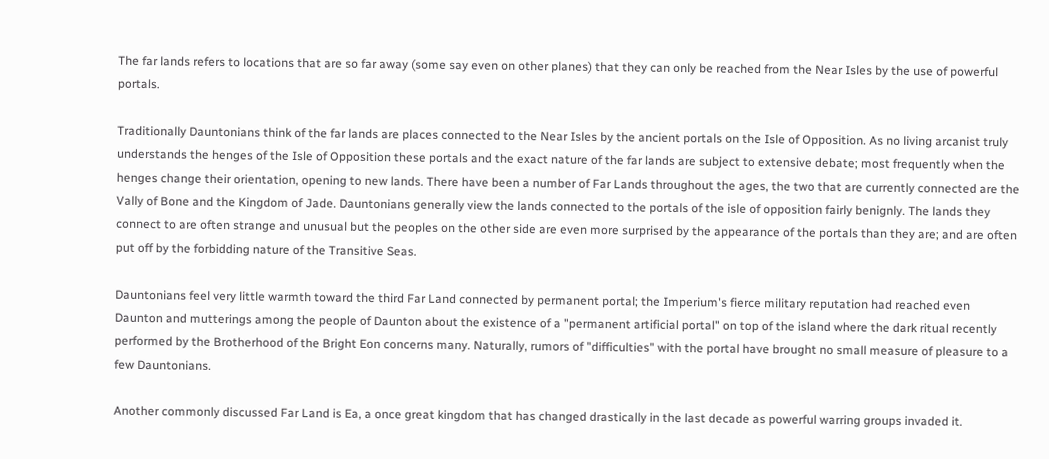The far lands refers to locations that are so far away (some say even on other planes) that they can only be reached from the Near Isles by the use of powerful portals.

Traditionally Dauntonians think of the far lands are places connected to the Near Isles by the ancient portals on the Isle of Opposition. As no living arcanist truly understands the henges of the Isle of Opposition these portals and the exact nature of the far lands are subject to extensive debate; most frequently when the henges change their orientation, opening to new lands. There have been a number of Far Lands throughout the ages, the two that are currently connected are the Vally of Bone and the Kingdom of Jade. Dauntonians generally view the lands connected to the portals of the isle of opposition fairly benignly. The lands they connect to are often strange and unusual but the peoples on the other side are even more surprised by the appearance of the portals than they are; and are often put off by the forbidding nature of the Transitive Seas.

Dauntonians feel very little warmth toward the third Far Land connected by permanent portal; the Imperium's fierce military reputation had reached even Daunton and mutterings among the people of Daunton about the existence of a "permanent artificial portal" on top of the island where the dark ritual recently performed by the Brotherhood of the Bright Eon concerns many. Naturally, rumors of "difficulties" with the portal have brought no small measure of pleasure to a few Dauntonians.

Another commonly discussed Far Land is Ea, a once great kingdom that has changed drastically in the last decade as powerful warring groups invaded it.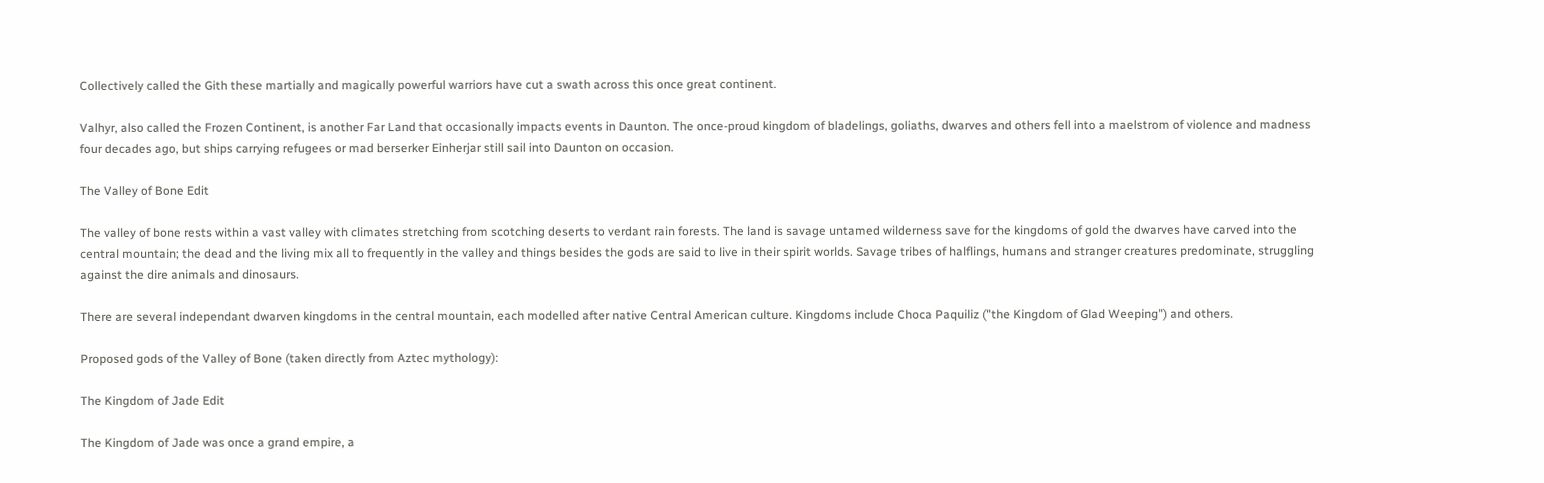Collectively called the Gith these martially and magically powerful warriors have cut a swath across this once great continent.

Valhyr, also called the Frozen Continent, is another Far Land that occasionally impacts events in Daunton. The once-proud kingdom of bladelings, goliaths, dwarves and others fell into a maelstrom of violence and madness four decades ago, but ships carrying refugees or mad berserker Einherjar still sail into Daunton on occasion.

The Valley of Bone Edit

The valley of bone rests within a vast valley with climates stretching from scotching deserts to verdant rain forests. The land is savage untamed wilderness save for the kingdoms of gold the dwarves have carved into the central mountain; the dead and the living mix all to frequently in the valley and things besides the gods are said to live in their spirit worlds. Savage tribes of halflings, humans and stranger creatures predominate, struggling against the dire animals and dinosaurs.

There are several independant dwarven kingdoms in the central mountain, each modelled after native Central American culture. Kingdoms include Choca Paquiliz ("the Kingdom of Glad Weeping") and others.

Proposed gods of the Valley of Bone (taken directly from Aztec mythology):

The Kingdom of Jade Edit

The Kingdom of Jade was once a grand empire, a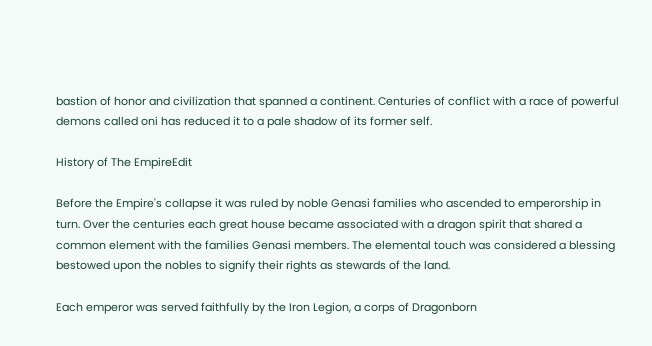bastion of honor and civilization that spanned a continent. Centuries of conflict with a race of powerful demons called oni has reduced it to a pale shadow of its former self.

History of The EmpireEdit

Before the Empire's collapse it was ruled by noble Genasi families who ascended to emperorship in turn. Over the centuries each great house became associated with a dragon spirit that shared a common element with the families Genasi members. The elemental touch was considered a blessing bestowed upon the nobles to signify their rights as stewards of the land.

Each emperor was served faithfully by the Iron Legion, a corps of Dragonborn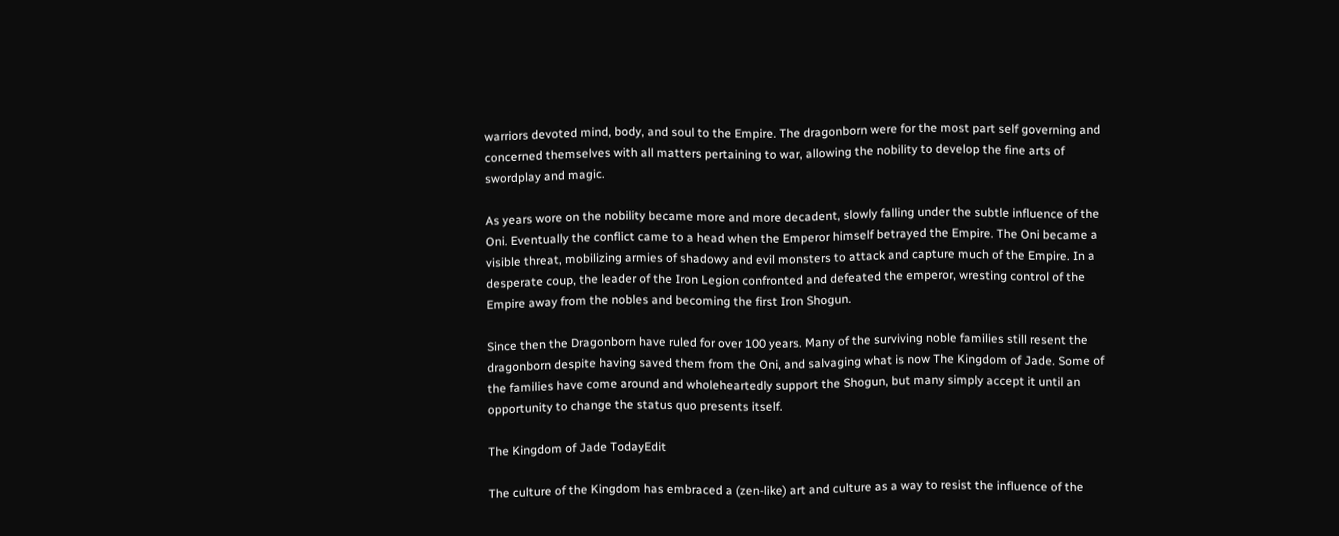warriors devoted mind, body, and soul to the Empire. The dragonborn were for the most part self governing and concerned themselves with all matters pertaining to war, allowing the nobility to develop the fine arts of swordplay and magic.

As years wore on the nobility became more and more decadent, slowly falling under the subtle influence of the Oni. Eventually the conflict came to a head when the Emperor himself betrayed the Empire. The Oni became a visible threat, mobilizing armies of shadowy and evil monsters to attack and capture much of the Empire. In a desperate coup, the leader of the Iron Legion confronted and defeated the emperor, wresting control of the Empire away from the nobles and becoming the first Iron Shogun.

Since then the Dragonborn have ruled for over 100 years. Many of the surviving noble families still resent the dragonborn despite having saved them from the Oni, and salvaging what is now The Kingdom of Jade. Some of the families have come around and wholeheartedly support the Shogun, but many simply accept it until an opportunity to change the status quo presents itself.

The Kingdom of Jade TodayEdit

The culture of the Kingdom has embraced a (zen-like) art and culture as a way to resist the influence of the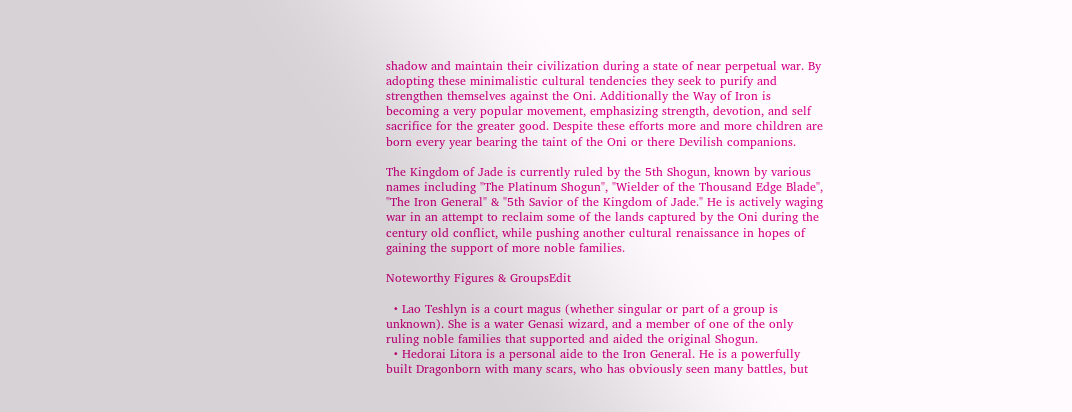shadow and maintain their civilization during a state of near perpetual war. By adopting these minimalistic cultural tendencies they seek to purify and strengthen themselves against the Oni. Additionally the Way of Iron is becoming a very popular movement, emphasizing strength, devotion, and self sacrifice for the greater good. Despite these efforts more and more children are born every year bearing the taint of the Oni or there Devilish companions.

The Kingdom of Jade is currently ruled by the 5th Shogun, known by various names including "The Platinum Shogun", "Wielder of the Thousand Edge Blade", "The Iron General" & "5th Savior of the Kingdom of Jade." He is actively waging war in an attempt to reclaim some of the lands captured by the Oni during the century old conflict, while pushing another cultural renaissance in hopes of gaining the support of more noble families.

Noteworthy Figures & GroupsEdit

  • Lao Teshlyn is a court magus (whether singular or part of a group is unknown). She is a water Genasi wizard, and a member of one of the only ruling noble families that supported and aided the original Shogun.
  • Hedorai Litora is a personal aide to the Iron General. He is a powerfully built Dragonborn with many scars, who has obviously seen many battles, but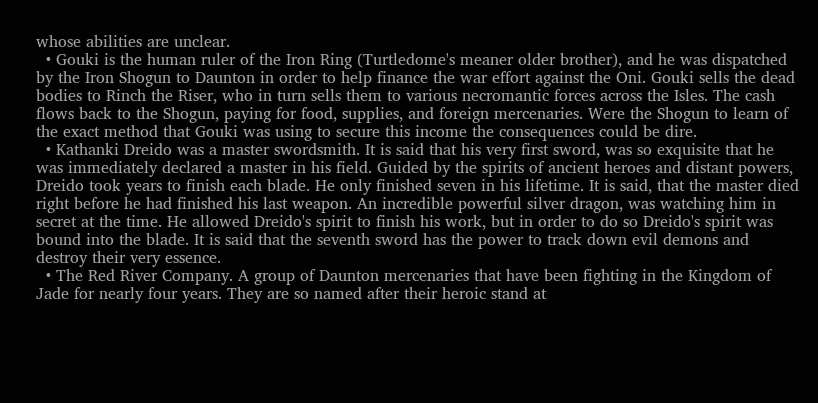whose abilities are unclear.
  • Gouki is the human ruler of the Iron Ring (Turtledome's meaner older brother), and he was dispatched by the Iron Shogun to Daunton in order to help finance the war effort against the Oni. Gouki sells the dead bodies to Rinch the Riser, who in turn sells them to various necromantic forces across the Isles. The cash flows back to the Shogun, paying for food, supplies, and foreign mercenaries. Were the Shogun to learn of the exact method that Gouki was using to secure this income the consequences could be dire.
  • Kathanki Dreido was a master swordsmith. It is said that his very first sword, was so exquisite that he was immediately declared a master in his field. Guided by the spirits of ancient heroes and distant powers, Dreido took years to finish each blade. He only finished seven in his lifetime. It is said, that the master died right before he had finished his last weapon. An incredible powerful silver dragon, was watching him in secret at the time. He allowed Dreido's spirit to finish his work, but in order to do so Dreido's spirit was bound into the blade. It is said that the seventh sword has the power to track down evil demons and destroy their very essence.
  • The Red River Company. A group of Daunton mercenaries that have been fighting in the Kingdom of Jade for nearly four years. They are so named after their heroic stand at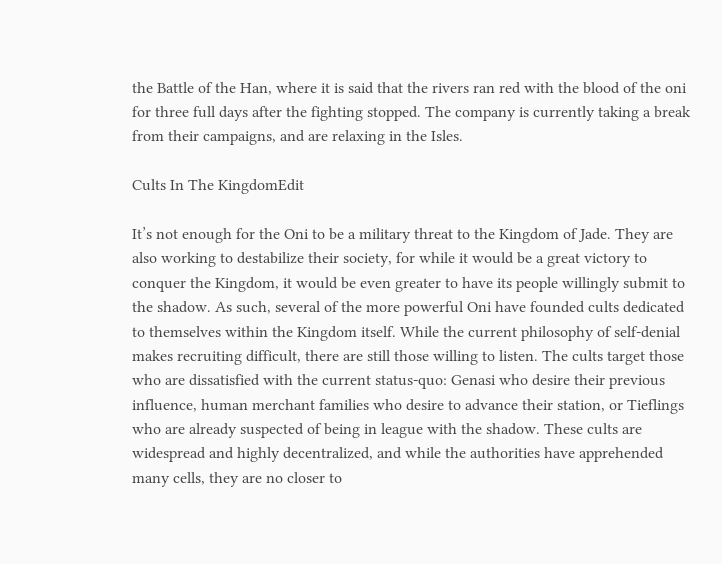the Battle of the Han, where it is said that the rivers ran red with the blood of the oni for three full days after the fighting stopped. The company is currently taking a break from their campaigns, and are relaxing in the Isles.

Cults In The KingdomEdit

It’s not enough for the Oni to be a military threat to the Kingdom of Jade. They are also working to destabilize their society, for while it would be a great victory to conquer the Kingdom, it would be even greater to have its people willingly submit to the shadow. As such, several of the more powerful Oni have founded cults dedicated to themselves within the Kingdom itself. While the current philosophy of self-denial makes recruiting difficult, there are still those willing to listen. The cults target those who are dissatisfied with the current status-quo: Genasi who desire their previous influence, human merchant families who desire to advance their station, or Tieflings who are already suspected of being in league with the shadow. These cults are widespread and highly decentralized, and while the authorities have apprehended many cells, they are no closer to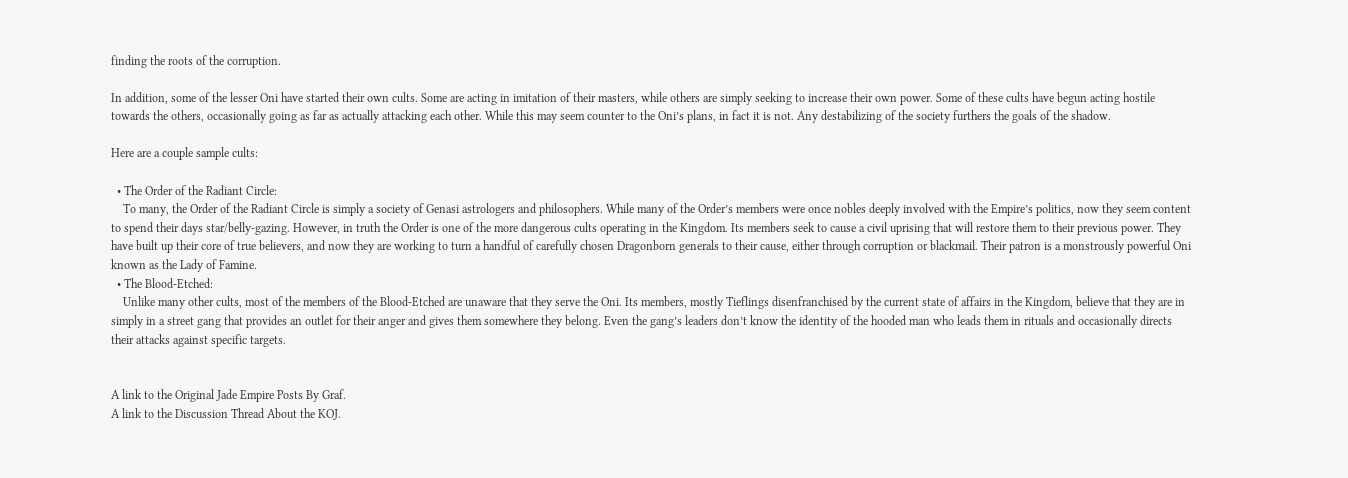finding the roots of the corruption.

In addition, some of the lesser Oni have started their own cults. Some are acting in imitation of their masters, while others are simply seeking to increase their own power. Some of these cults have begun acting hostile towards the others, occasionally going as far as actually attacking each other. While this may seem counter to the Oni’s plans, in fact it is not. Any destabilizing of the society furthers the goals of the shadow.

Here are a couple sample cults:

  • The Order of the Radiant Circle:
    To many, the Order of the Radiant Circle is simply a society of Genasi astrologers and philosophers. While many of the Order’s members were once nobles deeply involved with the Empire’s politics, now they seem content to spend their days star/belly-gazing. However, in truth the Order is one of the more dangerous cults operating in the Kingdom. Its members seek to cause a civil uprising that will restore them to their previous power. They have built up their core of true believers, and now they are working to turn a handful of carefully chosen Dragonborn generals to their cause, either through corruption or blackmail. Their patron is a monstrously powerful Oni known as the Lady of Famine.
  • The Blood-Etched:
    Unlike many other cults, most of the members of the Blood-Etched are unaware that they serve the Oni. Its members, mostly Tieflings disenfranchised by the current state of affairs in the Kingdom, believe that they are in simply in a street gang that provides an outlet for their anger and gives them somewhere they belong. Even the gang’s leaders don’t know the identity of the hooded man who leads them in rituals and occasionally directs their attacks against specific targets.


A link to the Original Jade Empire Posts By Graf.
A link to the Discussion Thread About the KOJ.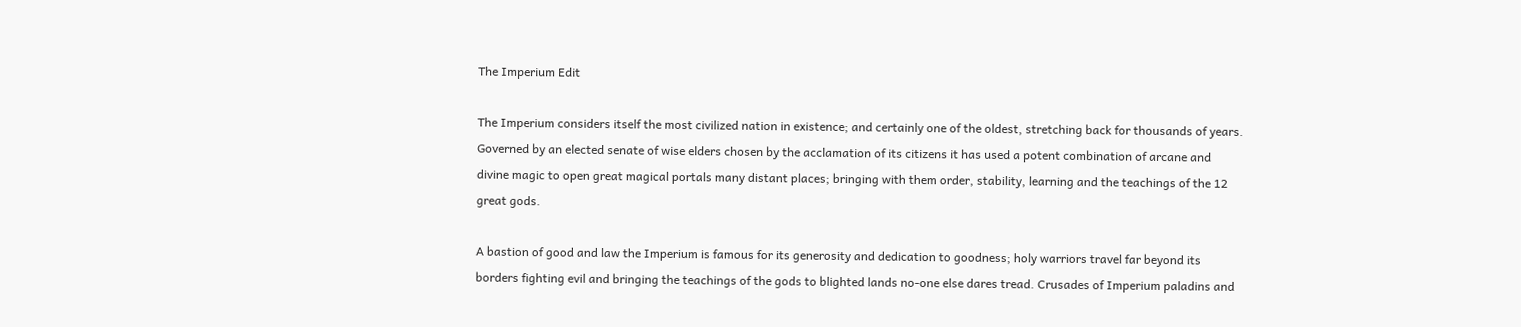The Imperium Edit

The Imperium considers itself the most civilized nation in existence; and certainly one of the oldest, stretching back for thousands of years. Governed by an elected senate of wise elders chosen by the acclamation of its citizens it has used a potent combination of arcane and divine magic to open great magical portals many distant places; bringing with them order, stability, learning and the teachings of the 12 great gods.

A bastion of good and law the Imperium is famous for its generosity and dedication to goodness; holy warriors travel far beyond its borders fighting evil and bringing the teachings of the gods to blighted lands no-one else dares tread. Crusades of Imperium paladins and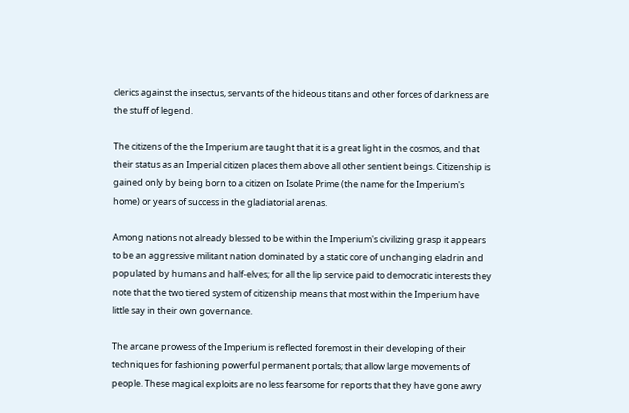clerics against the insectus, servants of the hideous titans and other forces of darkness are the stuff of legend.

The citizens of the the Imperium are taught that it is a great light in the cosmos, and that their status as an Imperial citizen places them above all other sentient beings. Citizenship is gained only by being born to a citizen on Isolate Prime (the name for the Imperium's home) or years of success in the gladiatorial arenas.

Among nations not already blessed to be within the Imperium's civilizing grasp it appears to be an aggressive militant nation dominated by a static core of unchanging eladrin and populated by humans and half-elves; for all the lip service paid to democratic interests they note that the two tiered system of citizenship means that most within the Imperium have little say in their own governance.

The arcane prowess of the Imperium is reflected foremost in their developing of their techniques for fashioning powerful permanent portals; that allow large movements of people. These magical exploits are no less fearsome for reports that they have gone awry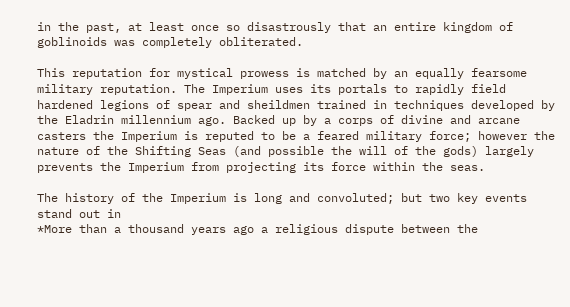in the past, at least once so disastrously that an entire kingdom of goblinoids was completely obliterated.

This reputation for mystical prowess is matched by an equally fearsome military reputation. The Imperium uses its portals to rapidly field hardened legions of spear and sheildmen trained in techniques developed by the Eladrin millennium ago. Backed up by a corps of divine and arcane casters the Imperium is reputed to be a feared military force; however the nature of the Shifting Seas (and possible the will of the gods) largely prevents the Imperium from projecting its force within the seas.

The history of the Imperium is long and convoluted; but two key events stand out in
*More than a thousand years ago a religious dispute between the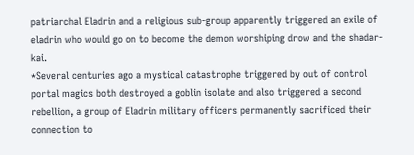patriarchal Eladrin and a religious sub-group apparently triggered an exile of eladrin who would go on to become the demon worshiping drow and the shadar-kai.
*Several centuries ago a mystical catastrophe triggered by out of control portal magics both destroyed a goblin isolate and also triggered a second rebellion, a group of Eladrin military officers permanently sacrificed their connection to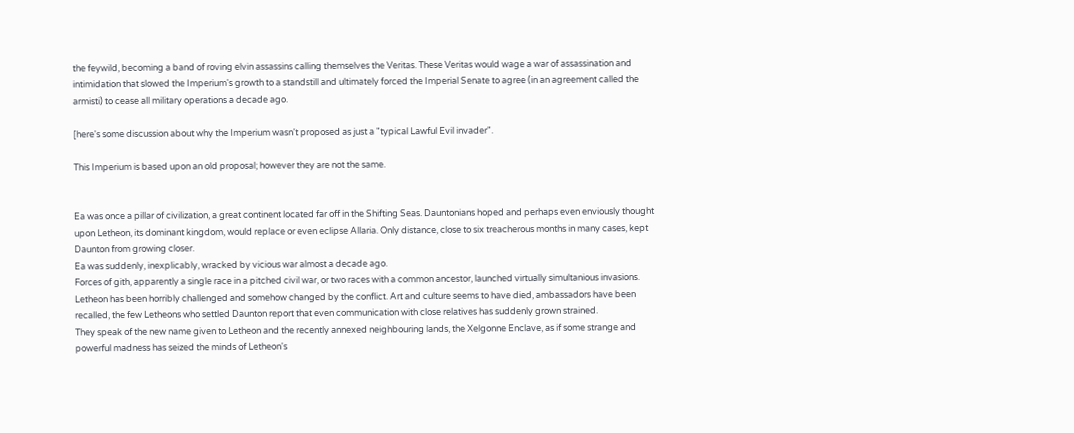the feywild, becoming a band of roving elvin assassins calling themselves the Veritas. These Veritas would wage a war of assassination and intimidation that slowed the Imperium's growth to a standstill and ultimately forced the Imperial Senate to agree (in an agreement called the armisti) to cease all military operations a decade ago.

[here's some discussion about why the Imperium wasn't proposed as just a "typical Lawful Evil invader".

This Imperium is based upon an old proposal; however they are not the same.


Ea was once a pillar of civilization, a great continent located far off in the Shifting Seas. Dauntonians hoped and perhaps even enviously thought upon Letheon, its dominant kingdom, would replace or even eclipse Allaria. Only distance, close to six treacherous months in many cases, kept Daunton from growing closer.
Ea was suddenly, inexplicably, wracked by vicious war almost a decade ago.
Forces of gith, apparently a single race in a pitched civil war, or two races with a common ancestor, launched virtually simultanious invasions. Letheon has been horribly challenged and somehow changed by the conflict. Art and culture seems to have died, ambassadors have been recalled, the few Letheons who settled Daunton report that even communication with close relatives has suddenly grown strained.
They speak of the new name given to Letheon and the recently annexed neighbouring lands, the Xelgonne Enclave, as if some strange and powerful madness has seized the minds of Letheon's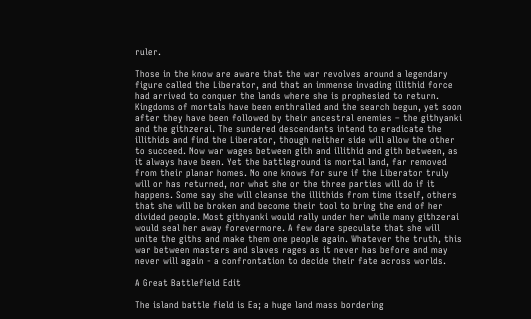ruler.

Those in the know are aware that the war revolves around a legendary figure called the Liberator, and that an immense invading illithid force had arrived to conquer the lands where she is prophesied to return. Kingdoms of mortals have been enthralled and the search begun, yet soon after they have been followed by their ancestral enemies – the githyanki and the githzerai. The sundered descendants intend to eradicate the illithids and find the Liberator, though neither side will allow the other to succeed. Now war wages between gith and illithid and gith between, as it always have been. Yet the battleground is mortal land, far removed from their planar homes. No one knows for sure if the Liberator truly will or has returned, nor what she or the three parties will do if it happens. Some say she will cleanse the illithids from time itself, others that she will be broken and become their tool to bring the end of her divided people. Most githyanki would rally under her while many githzerai would seal her away forevermore. A few dare speculate that she will unite the giths and make them one people again. Whatever the truth, this war between masters and slaves rages as it never has before and may never will again - a confrontation to decide their fate across worlds.

A Great Battlefield Edit

The island battle field is Ea; a huge land mass bordering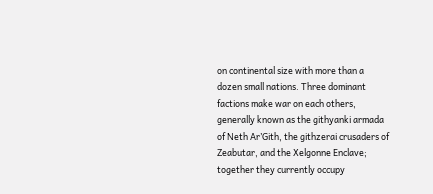on continental size with more than a dozen small nations. Three dominant factions make war on each others, generally known as the githyanki armada of Neth Ar’Gith, the githzerai crusaders of Zeabutar, and the Xelgonne Enclave; together they currently occupy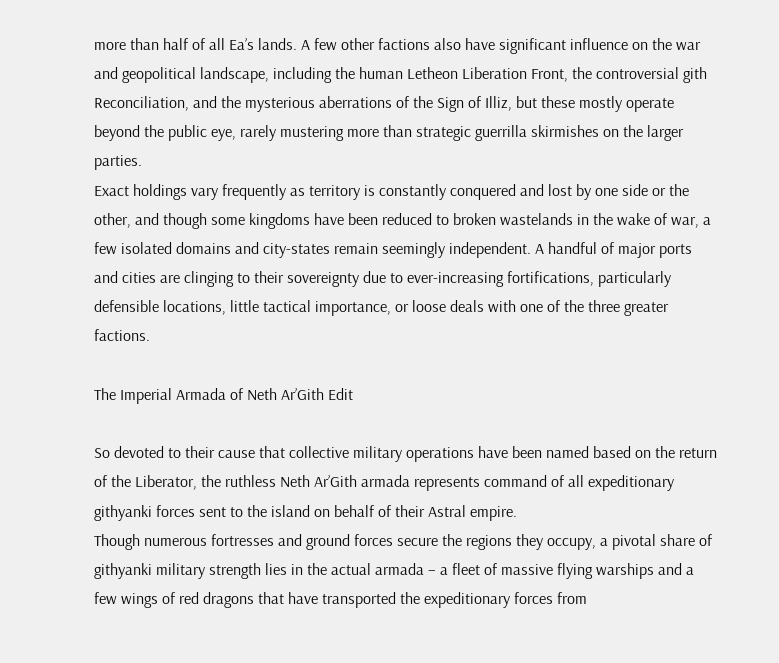more than half of all Ea’s lands. A few other factions also have significant influence on the war and geopolitical landscape, including the human Letheon Liberation Front, the controversial gith Reconciliation, and the mysterious aberrations of the Sign of Illiz, but these mostly operate beyond the public eye, rarely mustering more than strategic guerrilla skirmishes on the larger parties.
Exact holdings vary frequently as territory is constantly conquered and lost by one side or the other, and though some kingdoms have been reduced to broken wastelands in the wake of war, a few isolated domains and city-states remain seemingly independent. A handful of major ports and cities are clinging to their sovereignty due to ever-increasing fortifications, particularly defensible locations, little tactical importance, or loose deals with one of the three greater factions.

The Imperial Armada of Neth Ar’Gith Edit

So devoted to their cause that collective military operations have been named based on the return of the Liberator, the ruthless Neth Ar’Gith armada represents command of all expeditionary githyanki forces sent to the island on behalf of their Astral empire.
Though numerous fortresses and ground forces secure the regions they occupy, a pivotal share of githyanki military strength lies in the actual armada – a fleet of massive flying warships and a few wings of red dragons that have transported the expeditionary forces from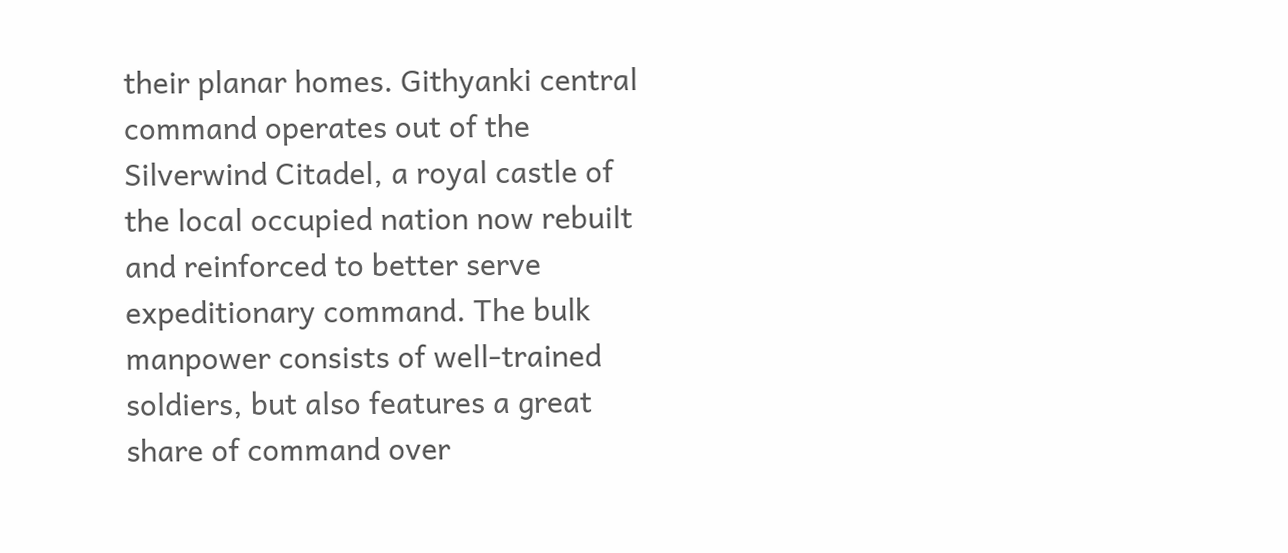their planar homes. Githyanki central command operates out of the Silverwind Citadel, a royal castle of the local occupied nation now rebuilt and reinforced to better serve expeditionary command. The bulk manpower consists of well-trained soldiers, but also features a great share of command over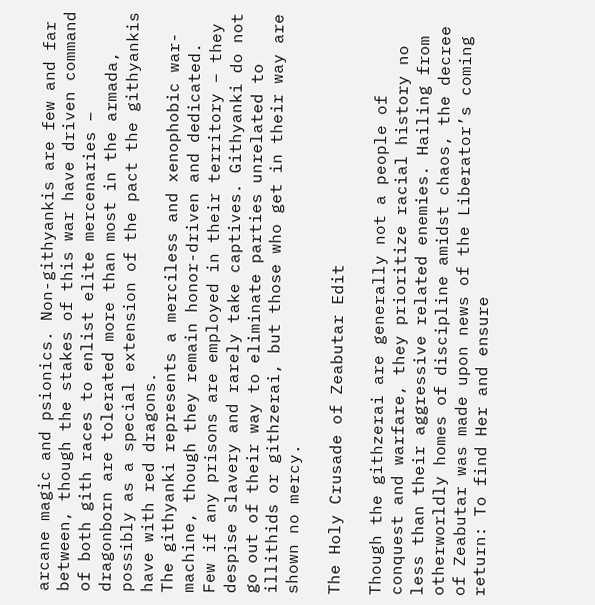arcane magic and psionics. Non-githyankis are few and far between, though the stakes of this war have driven command of both gith races to enlist elite mercenaries – dragonborn are tolerated more than most in the armada, possibly as a special extension of the pact the githyankis have with red dragons.
The githyanki represents a merciless and xenophobic war-machine, though they remain honor-driven and dedicated. Few if any prisons are employed in their territory – they despise slavery and rarely take captives. Githyanki do not go out of their way to eliminate parties unrelated to illithids or githzerai, but those who get in their way are shown no mercy.

The Holy Crusade of Zeabutar Edit

Though the githzerai are generally not a people of conquest and warfare, they prioritize racial history no less than their aggressive related enemies. Hailing from otherworldly homes of discipline amidst chaos, the decree of Zeabutar was made upon news of the Liberator’s coming return: To find Her and ensure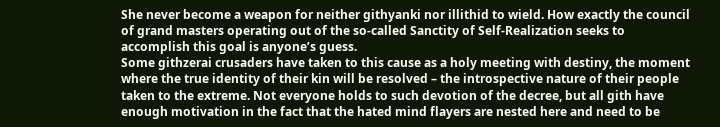She never become a weapon for neither githyanki nor illithid to wield. How exactly the council of grand masters operating out of the so-called Sanctity of Self-Realization seeks to accomplish this goal is anyone’s guess.
Some githzerai crusaders have taken to this cause as a holy meeting with destiny, the moment where the true identity of their kin will be resolved – the introspective nature of their people taken to the extreme. Not everyone holds to such devotion of the decree, but all gith have enough motivation in the fact that the hated mind flayers are nested here and need to be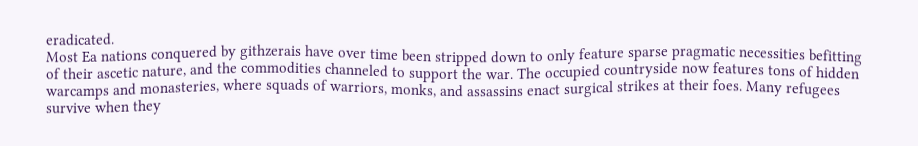eradicated.
Most Ea nations conquered by githzerais have over time been stripped down to only feature sparse pragmatic necessities befitting of their ascetic nature, and the commodities channeled to support the war. The occupied countryside now features tons of hidden warcamps and monasteries, where squads of warriors, monks, and assassins enact surgical strikes at their foes. Many refugees survive when they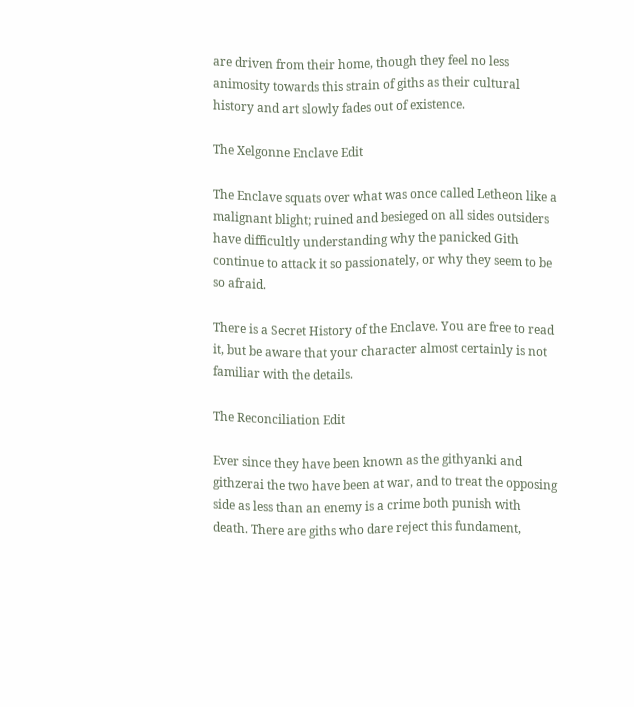are driven from their home, though they feel no less animosity towards this strain of giths as their cultural history and art slowly fades out of existence.

The Xelgonne Enclave Edit

The Enclave squats over what was once called Letheon like a malignant blight; ruined and besieged on all sides outsiders have difficultly understanding why the panicked Gith continue to attack it so passionately, or why they seem to be so afraid.

There is a Secret History of the Enclave. You are free to read it, but be aware that your character almost certainly is not familiar with the details.

The Reconciliation Edit

Ever since they have been known as the githyanki and githzerai the two have been at war, and to treat the opposing side as less than an enemy is a crime both punish with death. There are giths who dare reject this fundament,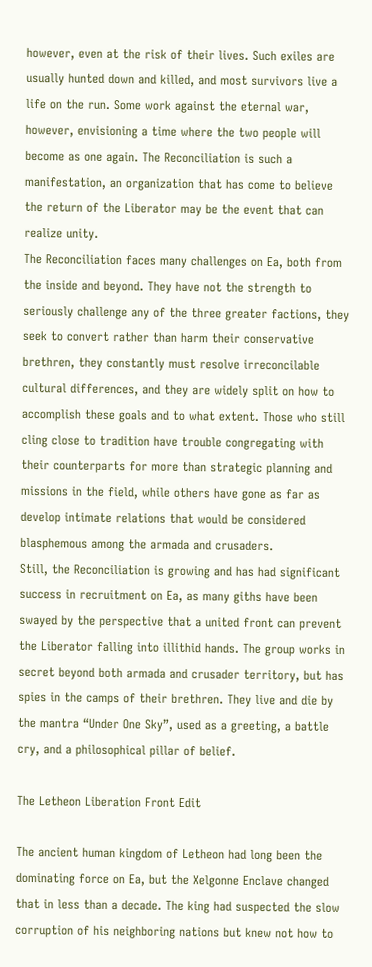however, even at the risk of their lives. Such exiles are usually hunted down and killed, and most survivors live a life on the run. Some work against the eternal war, however, envisioning a time where the two people will become as one again. The Reconciliation is such a manifestation, an organization that has come to believe the return of the Liberator may be the event that can realize unity.
The Reconciliation faces many challenges on Ea, both from the inside and beyond. They have not the strength to seriously challenge any of the three greater factions, they seek to convert rather than harm their conservative brethren, they constantly must resolve irreconcilable cultural differences, and they are widely split on how to accomplish these goals and to what extent. Those who still cling close to tradition have trouble congregating with their counterparts for more than strategic planning and missions in the field, while others have gone as far as develop intimate relations that would be considered blasphemous among the armada and crusaders.
Still, the Reconciliation is growing and has had significant success in recruitment on Ea, as many giths have been swayed by the perspective that a united front can prevent the Liberator falling into illithid hands. The group works in secret beyond both armada and crusader territory, but has spies in the camps of their brethren. They live and die by the mantra “Under One Sky”, used as a greeting, a battle cry, and a philosophical pillar of belief.

The Letheon Liberation Front Edit

The ancient human kingdom of Letheon had long been the dominating force on Ea, but the Xelgonne Enclave changed that in less than a decade. The king had suspected the slow corruption of his neighboring nations but knew not how to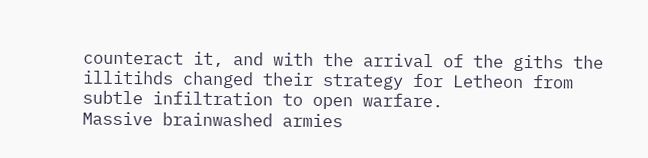counteract it, and with the arrival of the giths the illitihds changed their strategy for Letheon from subtle infiltration to open warfare.
Massive brainwashed armies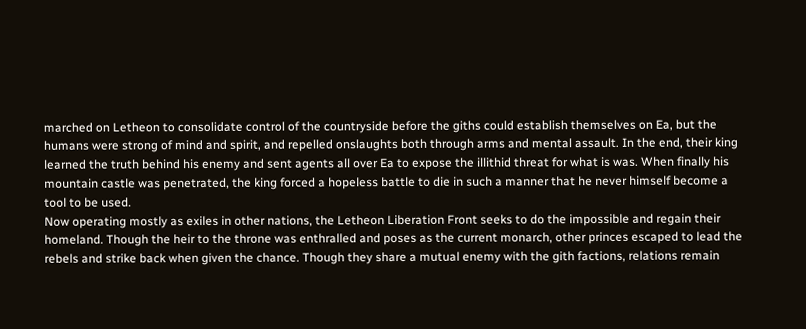marched on Letheon to consolidate control of the countryside before the giths could establish themselves on Ea, but the humans were strong of mind and spirit, and repelled onslaughts both through arms and mental assault. In the end, their king learned the truth behind his enemy and sent agents all over Ea to expose the illithid threat for what is was. When finally his mountain castle was penetrated, the king forced a hopeless battle to die in such a manner that he never himself become a tool to be used.
Now operating mostly as exiles in other nations, the Letheon Liberation Front seeks to do the impossible and regain their homeland. Though the heir to the throne was enthralled and poses as the current monarch, other princes escaped to lead the rebels and strike back when given the chance. Though they share a mutual enemy with the gith factions, relations remain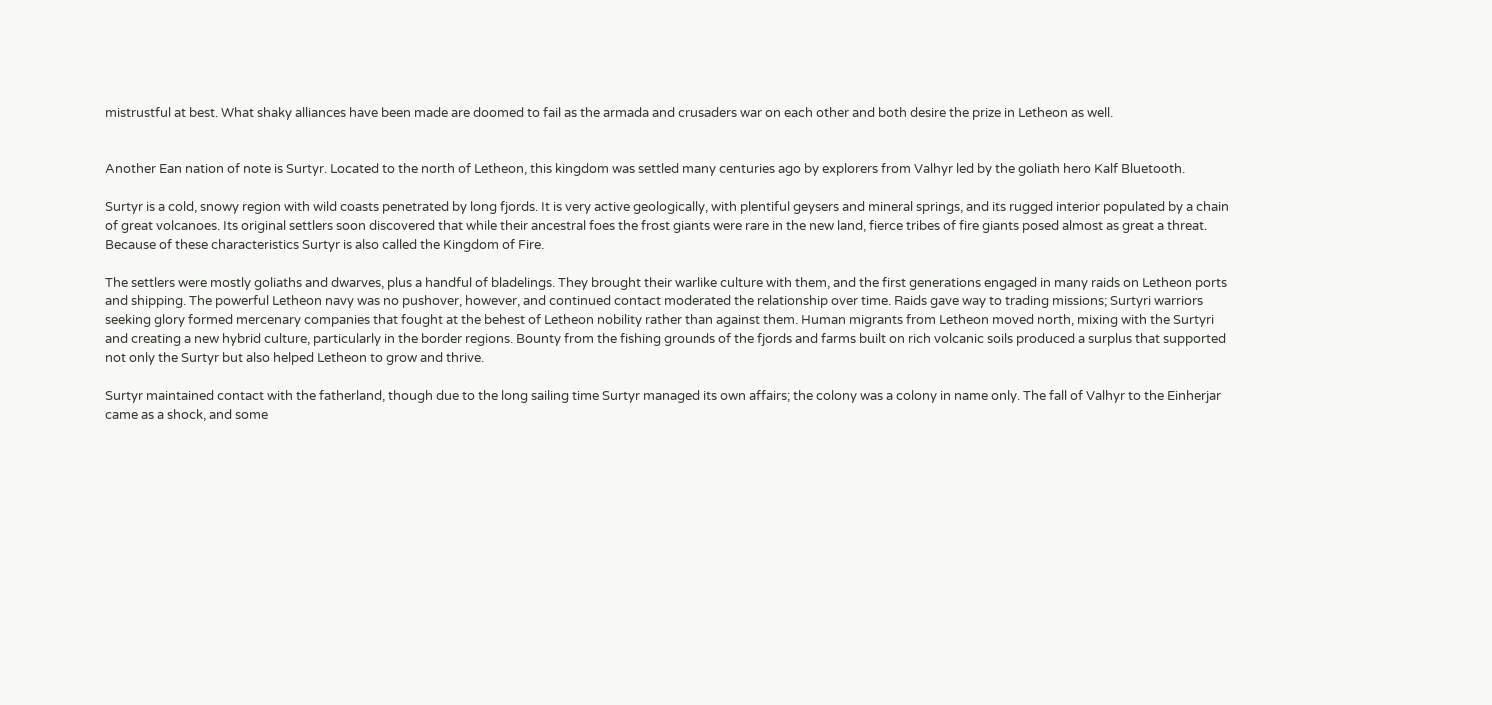mistrustful at best. What shaky alliances have been made are doomed to fail as the armada and crusaders war on each other and both desire the prize in Letheon as well.


Another Ean nation of note is Surtyr. Located to the north of Letheon, this kingdom was settled many centuries ago by explorers from Valhyr led by the goliath hero Kalf Bluetooth.

Surtyr is a cold, snowy region with wild coasts penetrated by long fjords. It is very active geologically, with plentiful geysers and mineral springs, and its rugged interior populated by a chain of great volcanoes. Its original settlers soon discovered that while their ancestral foes the frost giants were rare in the new land, fierce tribes of fire giants posed almost as great a threat. Because of these characteristics Surtyr is also called the Kingdom of Fire.

The settlers were mostly goliaths and dwarves, plus a handful of bladelings. They brought their warlike culture with them, and the first generations engaged in many raids on Letheon ports and shipping. The powerful Letheon navy was no pushover, however, and continued contact moderated the relationship over time. Raids gave way to trading missions; Surtyri warriors seeking glory formed mercenary companies that fought at the behest of Letheon nobility rather than against them. Human migrants from Letheon moved north, mixing with the Surtyri and creating a new hybrid culture, particularly in the border regions. Bounty from the fishing grounds of the fjords and farms built on rich volcanic soils produced a surplus that supported not only the Surtyr but also helped Letheon to grow and thrive.

Surtyr maintained contact with the fatherland, though due to the long sailing time Surtyr managed its own affairs; the colony was a colony in name only. The fall of Valhyr to the Einherjar came as a shock, and some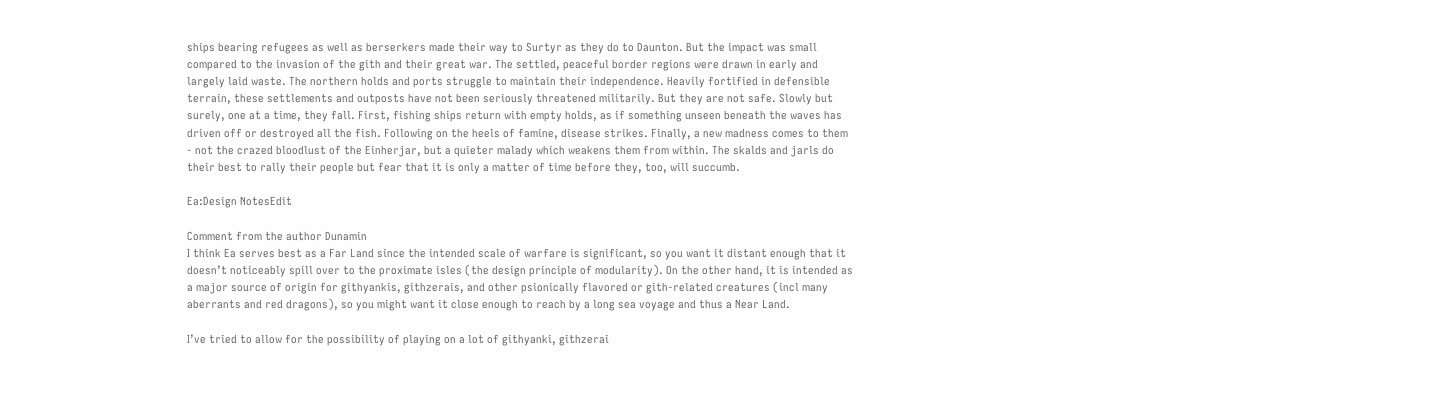ships bearing refugees as well as berserkers made their way to Surtyr as they do to Daunton. But the impact was small compared to the invasion of the gith and their great war. The settled, peaceful border regions were drawn in early and largely laid waste. The northern holds and ports struggle to maintain their independence. Heavily fortified in defensible terrain, these settlements and outposts have not been seriously threatened militarily. But they are not safe. Slowly but surely, one at a time, they fall. First, fishing ships return with empty holds, as if something unseen beneath the waves has driven off or destroyed all the fish. Following on the heels of famine, disease strikes. Finally, a new madness comes to them - not the crazed bloodlust of the Einherjar, but a quieter malady which weakens them from within. The skalds and jarls do their best to rally their people but fear that it is only a matter of time before they, too, will succumb.

Ea:Design NotesEdit

Comment from the author Dunamin
I think Ea serves best as a Far Land since the intended scale of warfare is significant, so you want it distant enough that it doesn’t noticeably spill over to the proximate isles (the design principle of modularity). On the other hand, it is intended as a major source of origin for githyankis, githzerais, and other psionically flavored or gith-related creatures (incl many aberrants and red dragons), so you might want it close enough to reach by a long sea voyage and thus a Near Land.

I’ve tried to allow for the possibility of playing on a lot of githyanki, githzerai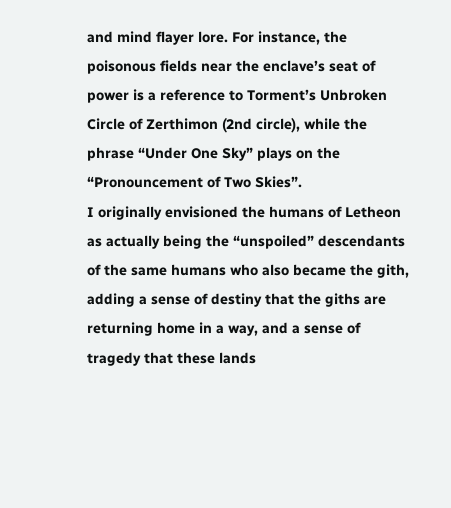and mind flayer lore. For instance, the poisonous fields near the enclave’s seat of power is a reference to Torment’s Unbroken Circle of Zerthimon (2nd circle), while the phrase “Under One Sky” plays on the “Pronouncement of Two Skies”.
I originally envisioned the humans of Letheon as actually being the “unspoiled” descendants of the same humans who also became the gith, adding a sense of destiny that the giths are returning home in a way, and a sense of tragedy that these lands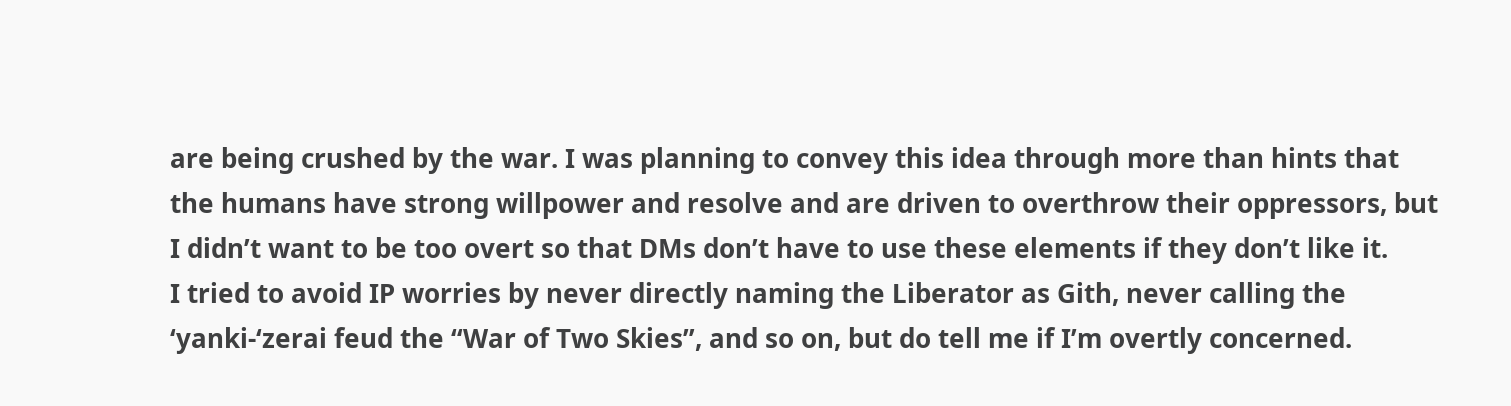are being crushed by the war. I was planning to convey this idea through more than hints that the humans have strong willpower and resolve and are driven to overthrow their oppressors, but I didn’t want to be too overt so that DMs don’t have to use these elements if they don’t like it.
I tried to avoid IP worries by never directly naming the Liberator as Gith, never calling the ‘yanki-‘zerai feud the “War of Two Skies”, and so on, but do tell me if I’m overtly concerned.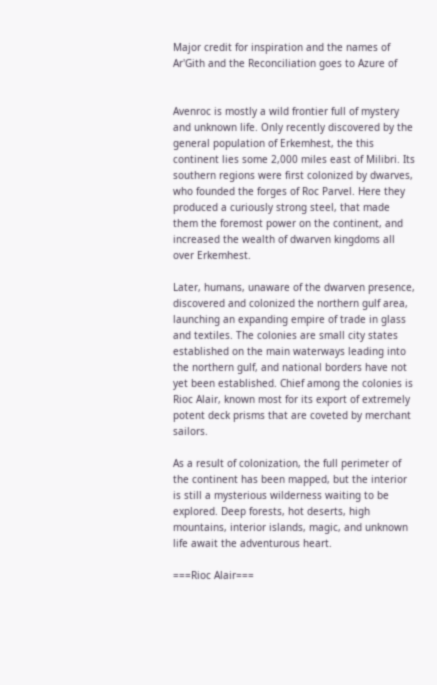Major credit for inspiration and the names of Ar'Gith and the Reconciliation goes to Azure of


Avenroc is mostly a wild frontier full of mystery and unknown life. Only recently discovered by the general population of Erkemhest, the this continent lies some 2,000 miles east of Milibri. Its southern regions were first colonized by dwarves, who founded the forges of Roc Parvel. Here they produced a curiously strong steel, that made them the foremost power on the continent, and increased the wealth of dwarven kingdoms all over Erkemhest.

Later, humans, unaware of the dwarven presence, discovered and colonized the northern gulf area, launching an expanding empire of trade in glass and textiles. The colonies are small city states established on the main waterways leading into the northern gulf, and national borders have not yet been established. Chief among the colonies is Rioc Alair, known most for its export of extremely potent deck prisms that are coveted by merchant sailors.

As a result of colonization, the full perimeter of the continent has been mapped, but the interior is still a mysterious wilderness waiting to be explored. Deep forests, hot deserts, high mountains, interior islands, magic, and unknown life await the adventurous heart.

===Rioc Alair===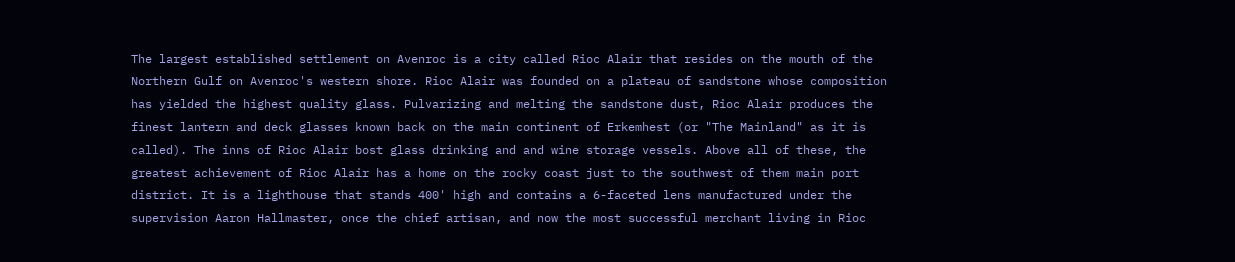The largest established settlement on Avenroc is a city called Rioc Alair that resides on the mouth of the Northern Gulf on Avenroc's western shore. Rioc Alair was founded on a plateau of sandstone whose composition has yielded the highest quality glass. Pulvarizing and melting the sandstone dust, Rioc Alair produces the finest lantern and deck glasses known back on the main continent of Erkemhest (or "The Mainland" as it is called). The inns of Rioc Alair bost glass drinking and and wine storage vessels. Above all of these, the greatest achievement of Rioc Alair has a home on the rocky coast just to the southwest of them main port district. It is a lighthouse that stands 400' high and contains a 6-faceted lens manufactured under the supervision Aaron Hallmaster, once the chief artisan, and now the most successful merchant living in Rioc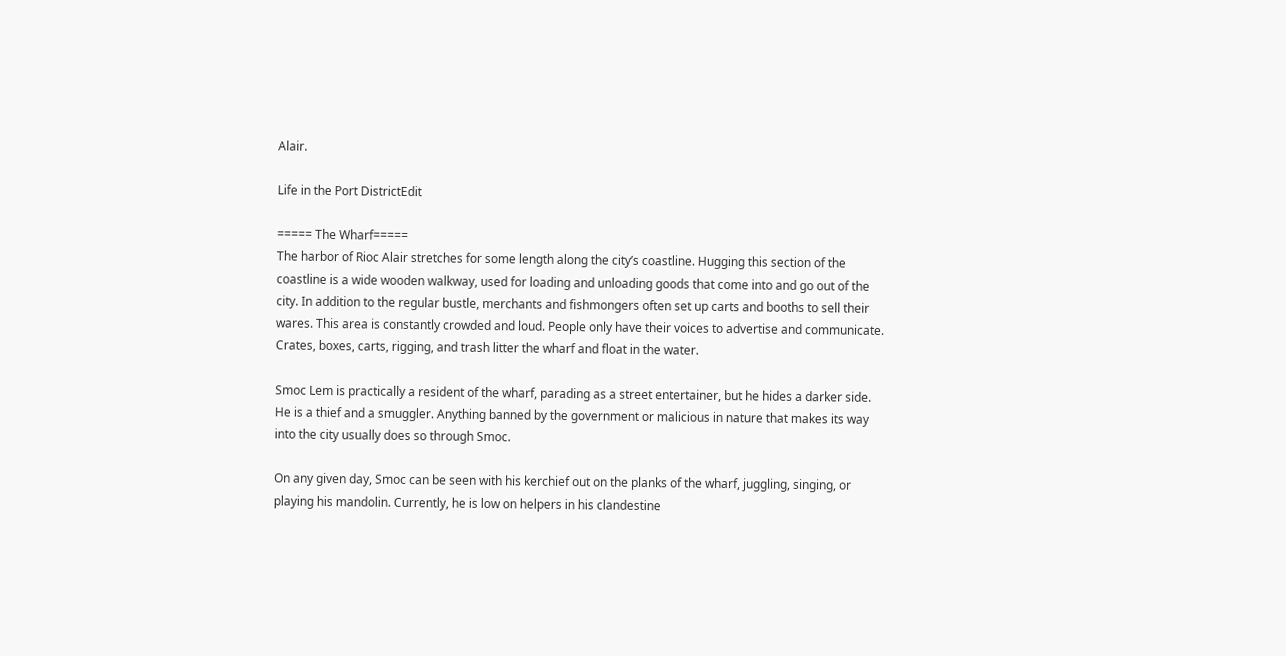Alair.

Life in the Port DistrictEdit

===== The Wharf=====
The harbor of Rioc Alair stretches for some length along the city’s coastline. Hugging this section of the coastline is a wide wooden walkway, used for loading and unloading goods that come into and go out of the city. In addition to the regular bustle, merchants and fishmongers often set up carts and booths to sell their wares. This area is constantly crowded and loud. People only have their voices to advertise and communicate. Crates, boxes, carts, rigging, and trash litter the wharf and float in the water.

Smoc Lem is practically a resident of the wharf, parading as a street entertainer, but he hides a darker side. He is a thief and a smuggler. Anything banned by the government or malicious in nature that makes its way into the city usually does so through Smoc.

On any given day, Smoc can be seen with his kerchief out on the planks of the wharf, juggling, singing, or playing his mandolin. Currently, he is low on helpers in his clandestine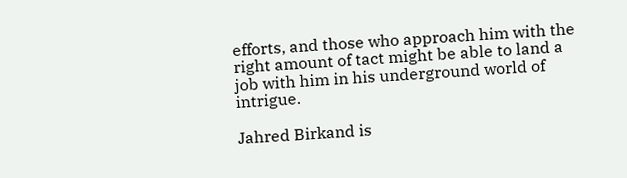efforts, and those who approach him with the right amount of tact might be able to land a job with him in his underground world of intrigue.

Jahred Birkand is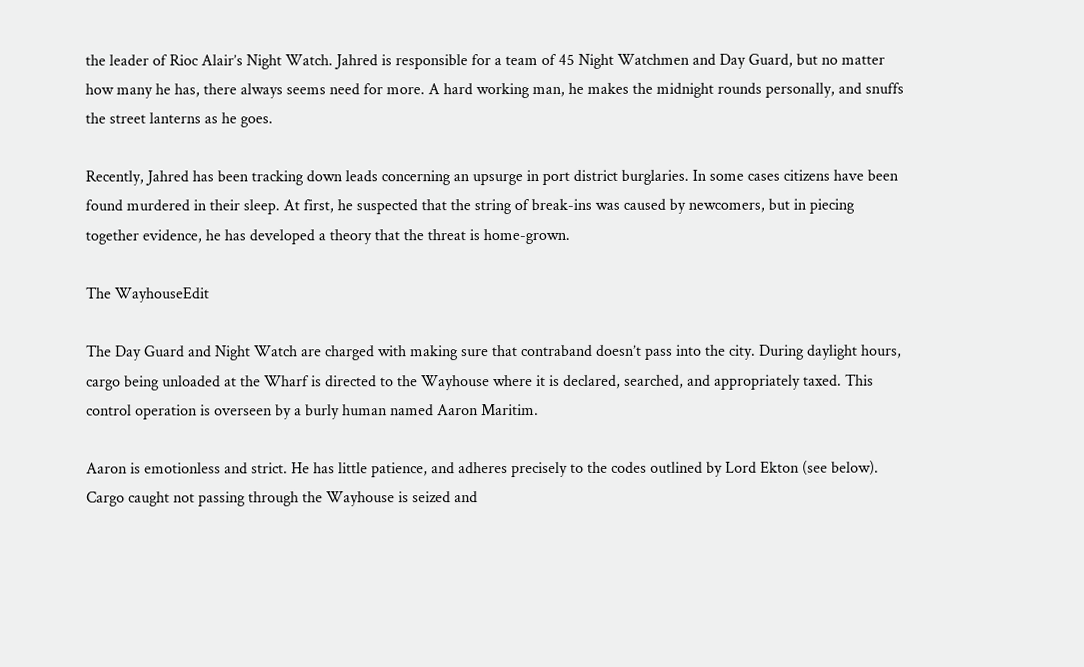the leader of Rioc Alair’s Night Watch. Jahred is responsible for a team of 45 Night Watchmen and Day Guard, but no matter how many he has, there always seems need for more. A hard working man, he makes the midnight rounds personally, and snuffs the street lanterns as he goes.

Recently, Jahred has been tracking down leads concerning an upsurge in port district burglaries. In some cases citizens have been found murdered in their sleep. At first, he suspected that the string of break-ins was caused by newcomers, but in piecing together evidence, he has developed a theory that the threat is home-grown.

The WayhouseEdit

The Day Guard and Night Watch are charged with making sure that contraband doesn’t pass into the city. During daylight hours, cargo being unloaded at the Wharf is directed to the Wayhouse where it is declared, searched, and appropriately taxed. This control operation is overseen by a burly human named Aaron Maritim.

Aaron is emotionless and strict. He has little patience, and adheres precisely to the codes outlined by Lord Ekton (see below). Cargo caught not passing through the Wayhouse is seized and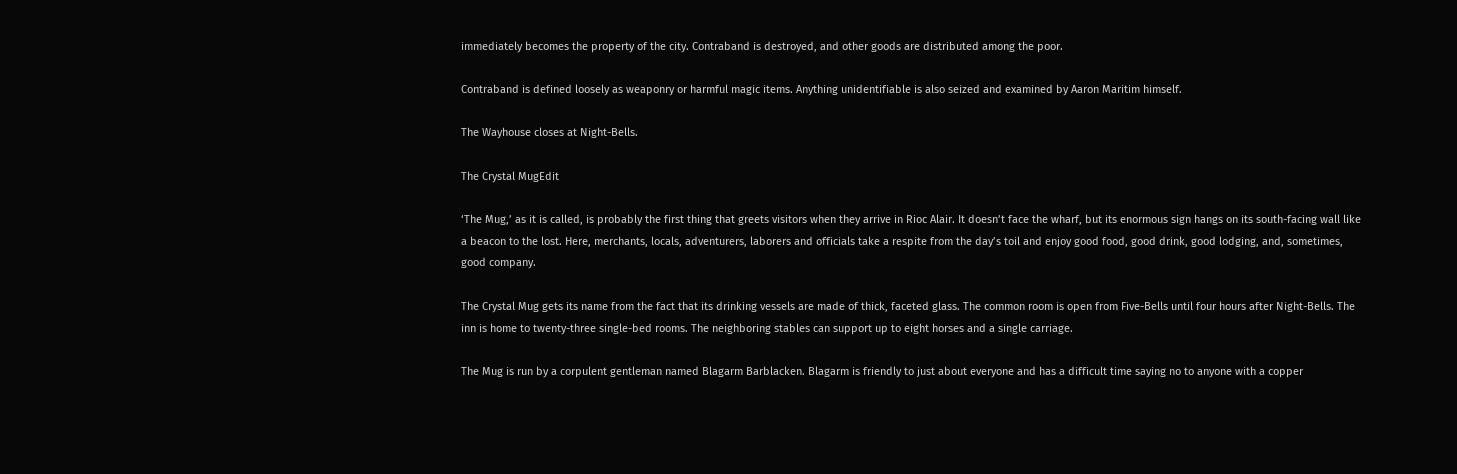immediately becomes the property of the city. Contraband is destroyed, and other goods are distributed among the poor.

Contraband is defined loosely as weaponry or harmful magic items. Anything unidentifiable is also seized and examined by Aaron Maritim himself.

The Wayhouse closes at Night-Bells.

The Crystal MugEdit

‘The Mug,’ as it is called, is probably the first thing that greets visitors when they arrive in Rioc Alair. It doesn’t face the wharf, but its enormous sign hangs on its south-facing wall like a beacon to the lost. Here, merchants, locals, adventurers, laborers and officials take a respite from the day’s toil and enjoy good food, good drink, good lodging, and, sometimes, good company.

The Crystal Mug gets its name from the fact that its drinking vessels are made of thick, faceted glass. The common room is open from Five-Bells until four hours after Night-Bells. The inn is home to twenty-three single-bed rooms. The neighboring stables can support up to eight horses and a single carriage.

The Mug is run by a corpulent gentleman named Blagarm Barblacken. Blagarm is friendly to just about everyone and has a difficult time saying no to anyone with a copper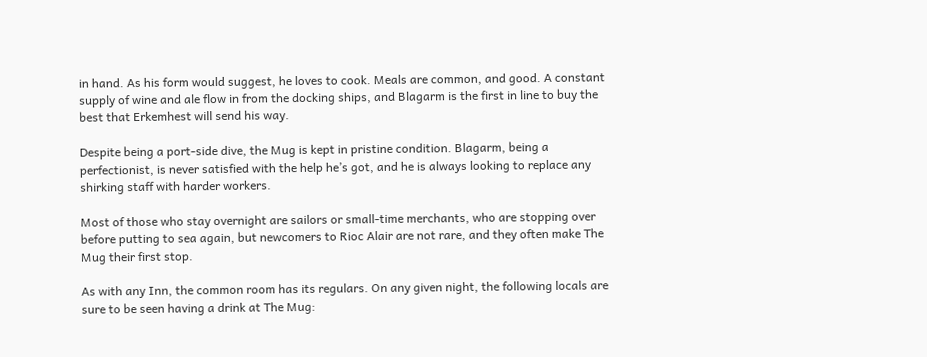in hand. As his form would suggest, he loves to cook. Meals are common, and good. A constant supply of wine and ale flow in from the docking ships, and Blagarm is the first in line to buy the best that Erkemhest will send his way.

Despite being a port-side dive, the Mug is kept in pristine condition. Blagarm, being a perfectionist, is never satisfied with the help he’s got, and he is always looking to replace any shirking staff with harder workers.

Most of those who stay overnight are sailors or small-time merchants, who are stopping over before putting to sea again, but newcomers to Rioc Alair are not rare, and they often make The Mug their first stop.

As with any Inn, the common room has its regulars. On any given night, the following locals are sure to be seen having a drink at The Mug: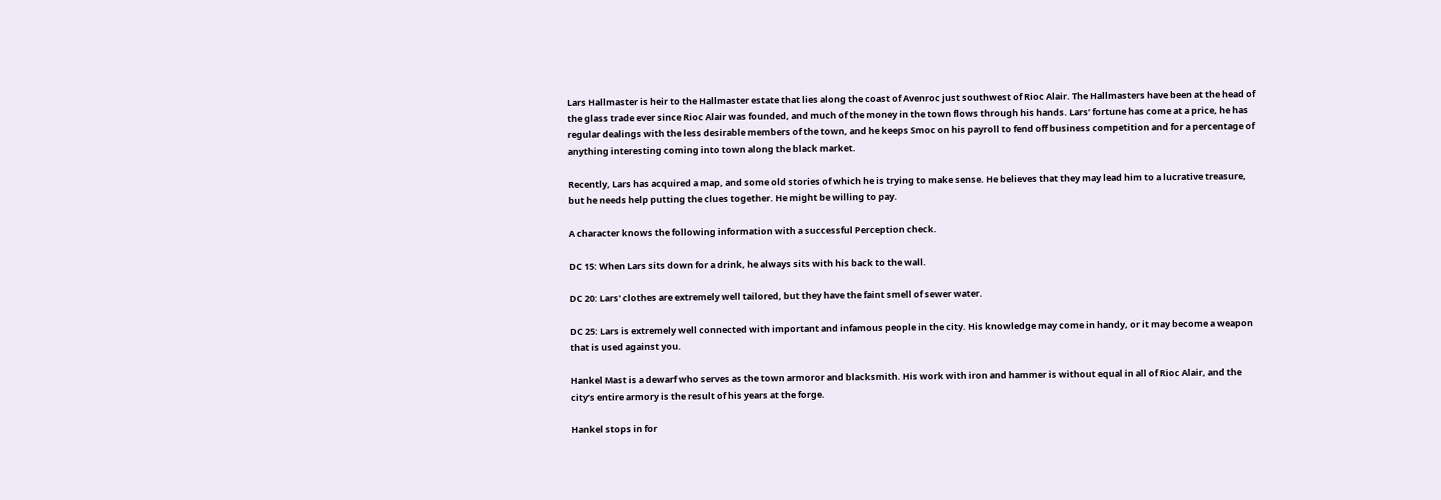Lars Hallmaster is heir to the Hallmaster estate that lies along the coast of Avenroc just southwest of Rioc Alair. The Hallmasters have been at the head of the glass trade ever since Rioc Alair was founded, and much of the money in the town flows through his hands. Lars’ fortune has come at a price, he has regular dealings with the less desirable members of the town, and he keeps Smoc on his payroll to fend off business competition and for a percentage of anything interesting coming into town along the black market.

Recently, Lars has acquired a map, and some old stories of which he is trying to make sense. He believes that they may lead him to a lucrative treasure, but he needs help putting the clues together. He might be willing to pay.

A character knows the following information with a successful Perception check.

DC 15: When Lars sits down for a drink, he always sits with his back to the wall.

DC 20: Lars' clothes are extremely well tailored, but they have the faint smell of sewer water.

DC 25: Lars is extremely well connected with important and infamous people in the city. His knowledge may come in handy, or it may become a weapon that is used against you.

Hankel Mast is a dewarf who serves as the town armoror and blacksmith. His work with iron and hammer is without equal in all of Rioc Alair, and the city’s entire armory is the result of his years at the forge.

Hankel stops in for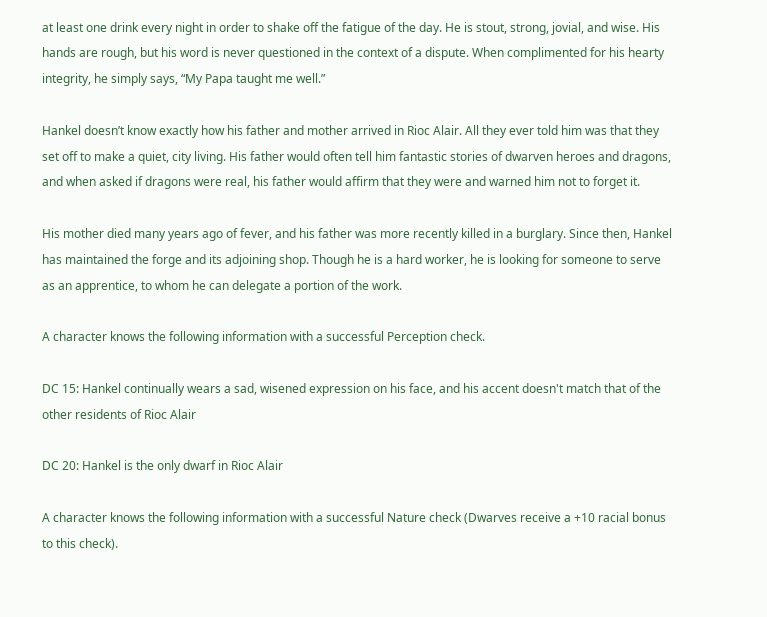at least one drink every night in order to shake off the fatigue of the day. He is stout, strong, jovial, and wise. His hands are rough, but his word is never questioned in the context of a dispute. When complimented for his hearty integrity, he simply says, “My Papa taught me well.”

Hankel doesn’t know exactly how his father and mother arrived in Rioc Alair. All they ever told him was that they set off to make a quiet, city living. His father would often tell him fantastic stories of dwarven heroes and dragons, and when asked if dragons were real, his father would affirm that they were and warned him not to forget it.

His mother died many years ago of fever, and his father was more recently killed in a burglary. Since then, Hankel has maintained the forge and its adjoining shop. Though he is a hard worker, he is looking for someone to serve as an apprentice, to whom he can delegate a portion of the work.

A character knows the following information with a successful Perception check.

DC 15: Hankel continually wears a sad, wisened expression on his face, and his accent doesn't match that of the other residents of Rioc Alair

DC 20: Hankel is the only dwarf in Rioc Alair

A character knows the following information with a successful Nature check (Dwarves receive a +10 racial bonus to this check).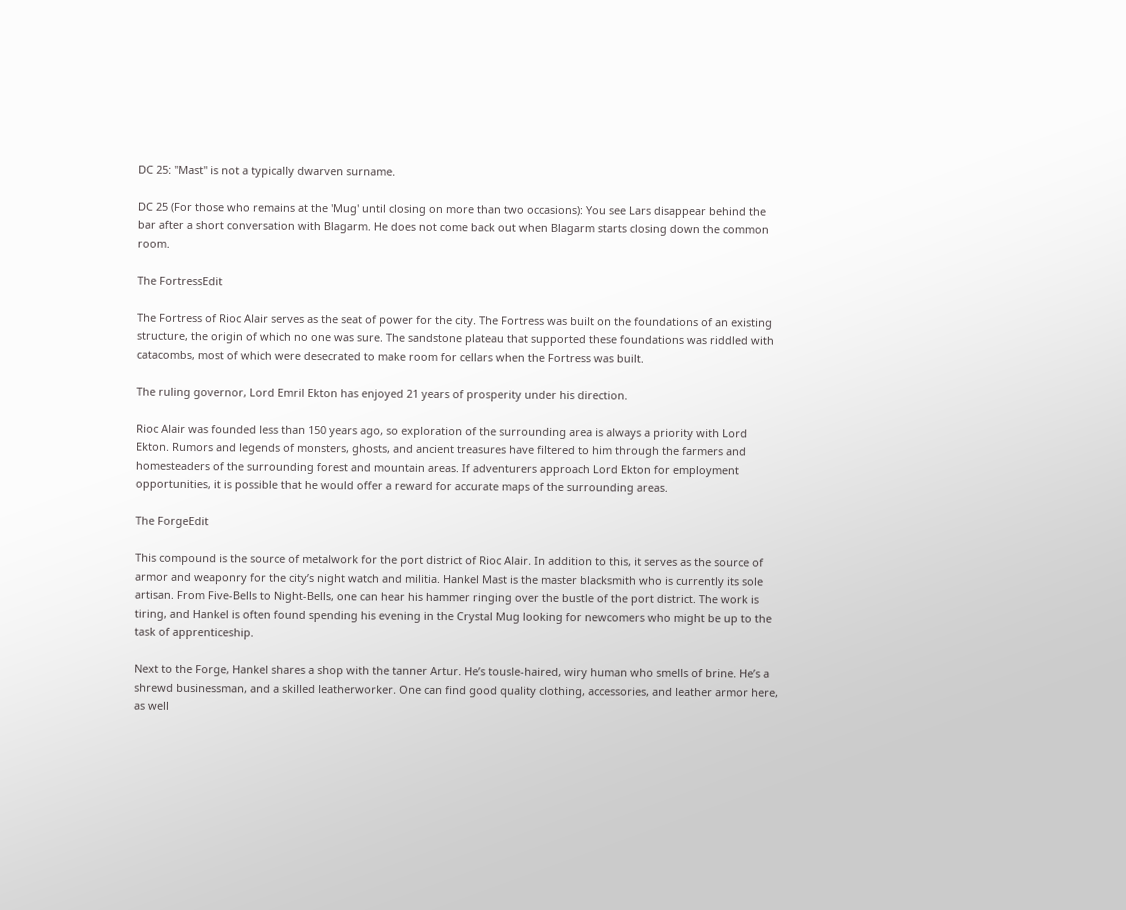DC 25: "Mast" is not a typically dwarven surname.

DC 25 (For those who remains at the 'Mug' until closing on more than two occasions): You see Lars disappear behind the bar after a short conversation with Blagarm. He does not come back out when Blagarm starts closing down the common room.

The FortressEdit

The Fortress of Rioc Alair serves as the seat of power for the city. The Fortress was built on the foundations of an existing structure, the origin of which no one was sure. The sandstone plateau that supported these foundations was riddled with catacombs, most of which were desecrated to make room for cellars when the Fortress was built.

The ruling governor, Lord Emril Ekton has enjoyed 21 years of prosperity under his direction.

Rioc Alair was founded less than 150 years ago, so exploration of the surrounding area is always a priority with Lord Ekton. Rumors and legends of monsters, ghosts, and ancient treasures have filtered to him through the farmers and homesteaders of the surrounding forest and mountain areas. If adventurers approach Lord Ekton for employment opportunities, it is possible that he would offer a reward for accurate maps of the surrounding areas.

The ForgeEdit

This compound is the source of metalwork for the port district of Rioc Alair. In addition to this, it serves as the source of armor and weaponry for the city’s night watch and militia. Hankel Mast is the master blacksmith who is currently its sole artisan. From Five-Bells to Night-Bells, one can hear his hammer ringing over the bustle of the port district. The work is tiring, and Hankel is often found spending his evening in the Crystal Mug looking for newcomers who might be up to the task of apprenticeship.

Next to the Forge, Hankel shares a shop with the tanner Artur. He’s tousle-haired, wiry human who smells of brine. He’s a shrewd businessman, and a skilled leatherworker. One can find good quality clothing, accessories, and leather armor here, as well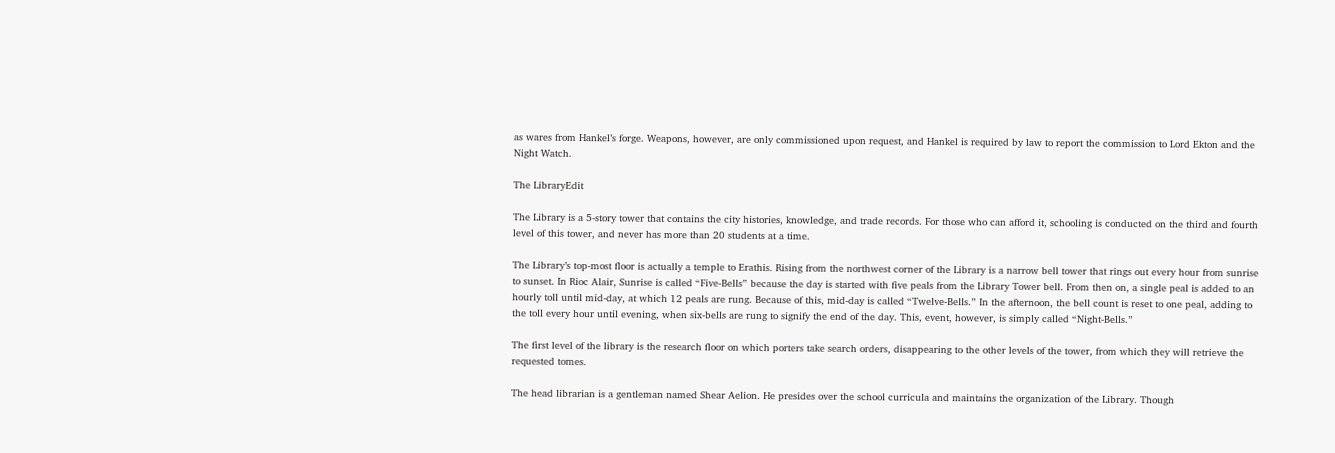as wares from Hankel’s forge. Weapons, however, are only commissioned upon request, and Hankel is required by law to report the commission to Lord Ekton and the Night Watch.

The LibraryEdit

The Library is a 5-story tower that contains the city histories, knowledge, and trade records. For those who can afford it, schooling is conducted on the third and fourth level of this tower, and never has more than 20 students at a time.

The Library’s top-most floor is actually a temple to Erathis. Rising from the northwest corner of the Library is a narrow bell tower that rings out every hour from sunrise to sunset. In Rioc Alair, Sunrise is called “Five-Bells” because the day is started with five peals from the Library Tower bell. From then on, a single peal is added to an hourly toll until mid-day, at which 12 peals are rung. Because of this, mid-day is called “Twelve-Bells.” In the afternoon, the bell count is reset to one peal, adding to the toll every hour until evening, when six-bells are rung to signify the end of the day. This, event, however, is simply called “Night-Bells.”

The first level of the library is the research floor on which porters take search orders, disappearing to the other levels of the tower, from which they will retrieve the requested tomes.

The head librarian is a gentleman named Shear Aelion. He presides over the school curricula and maintains the organization of the Library. Though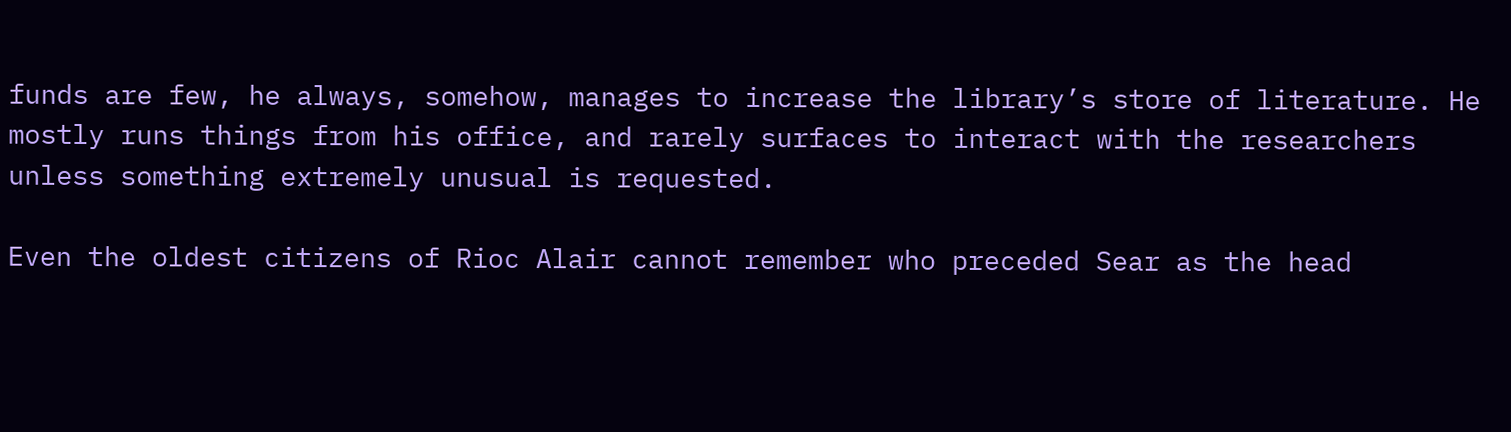funds are few, he always, somehow, manages to increase the library’s store of literature. He mostly runs things from his office, and rarely surfaces to interact with the researchers unless something extremely unusual is requested.

Even the oldest citizens of Rioc Alair cannot remember who preceded Sear as the head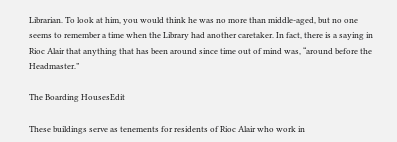Librarian. To look at him, you would think he was no more than middle-aged, but no one seems to remember a time when the Library had another caretaker. In fact, there is a saying in Rioc Alair that anything that has been around since time out of mind was, “around before the Headmaster.”

The Boarding HousesEdit

These buildings serve as tenements for residents of Rioc Alair who work in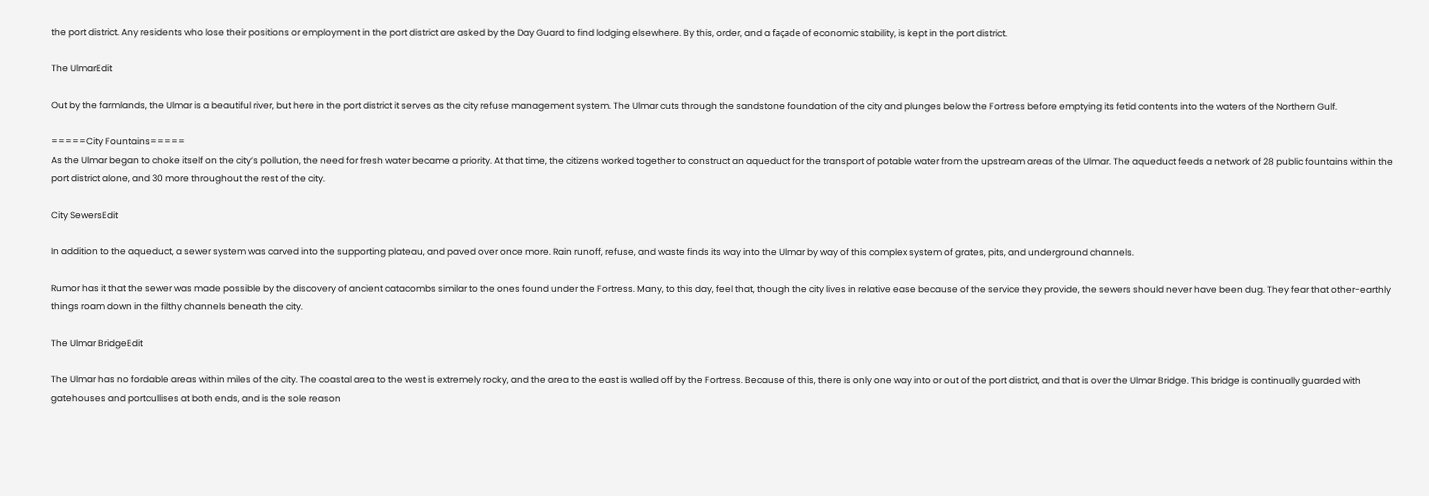the port district. Any residents who lose their positions or employment in the port district are asked by the Day Guard to find lodging elsewhere. By this, order, and a façade of economic stability, is kept in the port district.

The UlmarEdit

Out by the farmlands, the Ulmar is a beautiful river, but here in the port district it serves as the city refuse management system. The Ulmar cuts through the sandstone foundation of the city and plunges below the Fortress before emptying its fetid contents into the waters of the Northern Gulf.

=====City Fountains=====
As the Ulmar began to choke itself on the city’s pollution, the need for fresh water became a priority. At that time, the citizens worked together to construct an aqueduct for the transport of potable water from the upstream areas of the Ulmar. The aqueduct feeds a network of 28 public fountains within the port district alone, and 30 more throughout the rest of the city.

City SewersEdit

In addition to the aqueduct, a sewer system was carved into the supporting plateau, and paved over once more. Rain runoff, refuse, and waste finds its way into the Ulmar by way of this complex system of grates, pits, and underground channels.

Rumor has it that the sewer was made possible by the discovery of ancient catacombs similar to the ones found under the Fortress. Many, to this day, feel that, though the city lives in relative ease because of the service they provide, the sewers should never have been dug. They fear that other-earthly things roam down in the filthy channels beneath the city.

The Ulmar BridgeEdit

The Ulmar has no fordable areas within miles of the city. The coastal area to the west is extremely rocky, and the area to the east is walled off by the Fortress. Because of this, there is only one way into or out of the port district, and that is over the Ulmar Bridge. This bridge is continually guarded with gatehouses and portcullises at both ends, and is the sole reason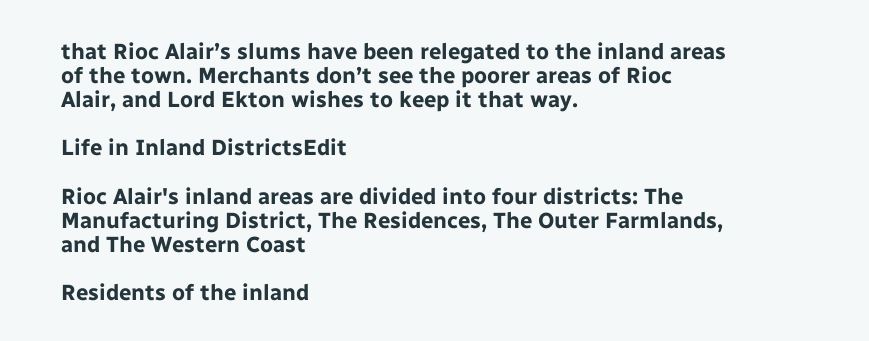that Rioc Alair’s slums have been relegated to the inland areas of the town. Merchants don’t see the poorer areas of Rioc Alair, and Lord Ekton wishes to keep it that way.

Life in Inland DistrictsEdit

Rioc Alair's inland areas are divided into four districts: The Manufacturing District, The Residences, The Outer Farmlands, and The Western Coast

Residents of the inland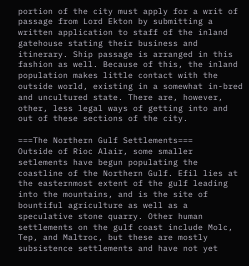portion of the city must apply for a writ of passage from Lord Ekton by submitting a written application to staff of the inland gatehouse stating their business and itinerary. Ship passage is arranged in this fashion as well. Because of this, the inland population makes little contact with the outside world, existing in a somewhat in-bred and uncultured state. There are, however, other, less legal ways of getting into and out of these sections of the city.

===The Northern Gulf Settlements===
Outside of Rioc Alair, some smaller setlements have begun populating the coastline of the Northern Gulf. Efil lies at the easternmost extent of the gulf leading into the mountains, and is the site of bountiful agriculture as well as a speculative stone quarry. Other human settlements on the gulf coast include Molc, Tep, and Maltroc, but these are mostly subsistence settlements and have not yet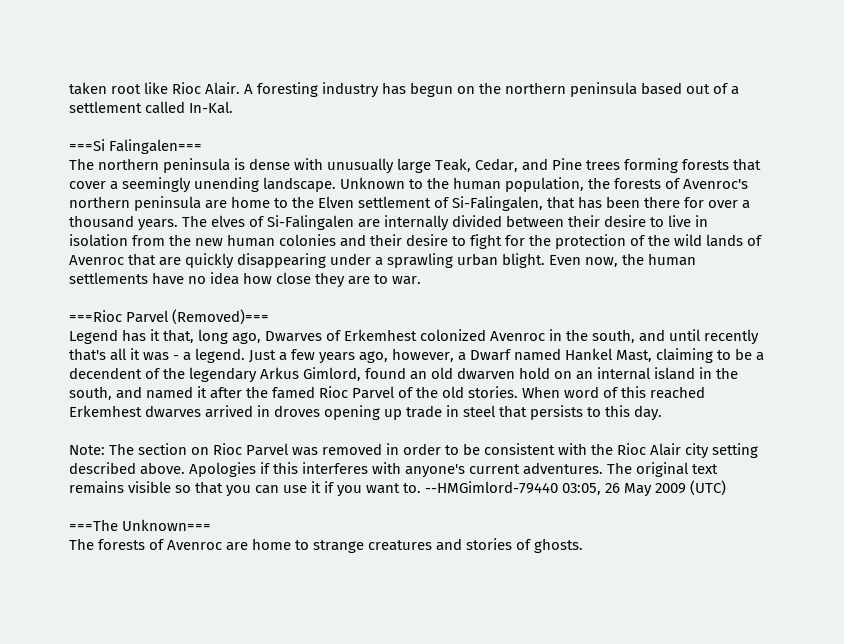taken root like Rioc Alair. A foresting industry has begun on the northern peninsula based out of a settlement called In-Kal.

===Si Falingalen===
The northern peninsula is dense with unusually large Teak, Cedar, and Pine trees forming forests that cover a seemingly unending landscape. Unknown to the human population, the forests of Avenroc's northern peninsula are home to the Elven settlement of Si-Falingalen, that has been there for over a thousand years. The elves of Si-Falingalen are internally divided between their desire to live in isolation from the new human colonies and their desire to fight for the protection of the wild lands of Avenroc that are quickly disappearing under a sprawling urban blight. Even now, the human settlements have no idea how close they are to war.

===Rioc Parvel (Removed)===
Legend has it that, long ago, Dwarves of Erkemhest colonized Avenroc in the south, and until recently that's all it was - a legend. Just a few years ago, however, a Dwarf named Hankel Mast, claiming to be a decendent of the legendary Arkus Gimlord, found an old dwarven hold on an internal island in the south, and named it after the famed Rioc Parvel of the old stories. When word of this reached Erkemhest dwarves arrived in droves opening up trade in steel that persists to this day.

Note: The section on Rioc Parvel was removed in order to be consistent with the Rioc Alair city setting described above. Apologies if this interferes with anyone's current adventures. The original text remains visible so that you can use it if you want to. --HMGimlord-79440 03:05, 26 May 2009 (UTC)

===The Unknown===
The forests of Avenroc are home to strange creatures and stories of ghosts.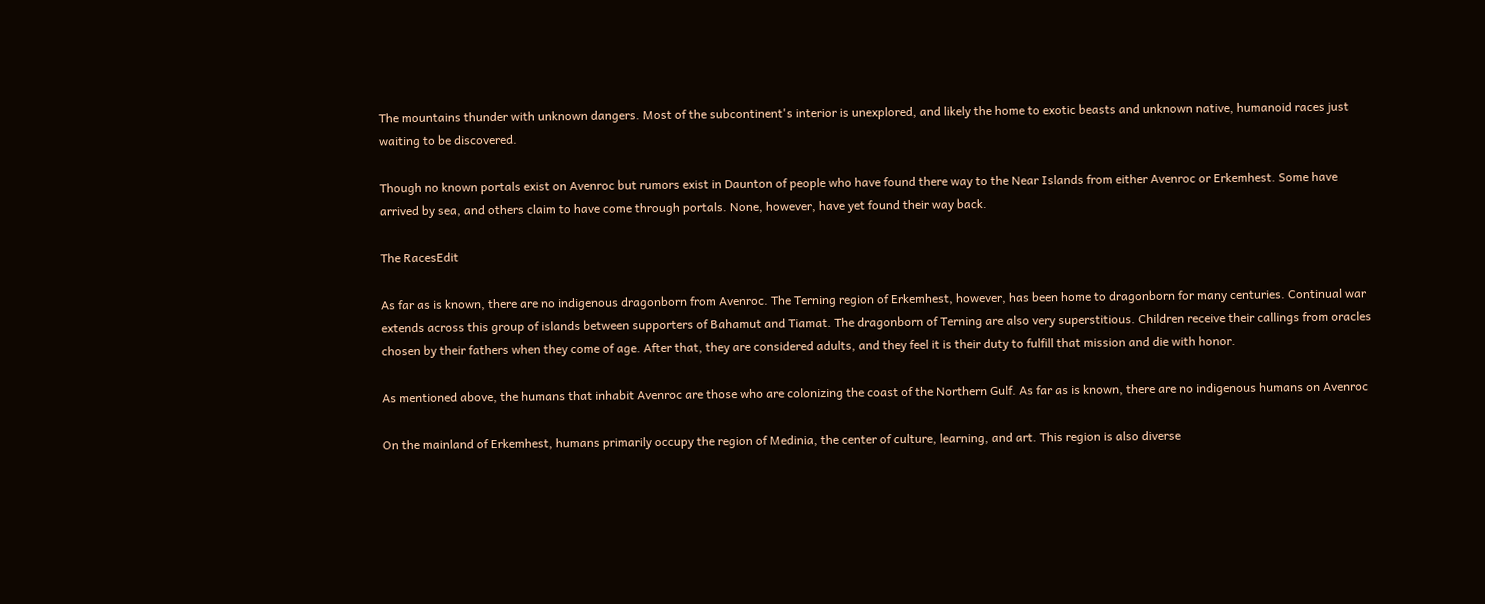The mountains thunder with unknown dangers. Most of the subcontinent's interior is unexplored, and likely the home to exotic beasts and unknown native, humanoid races just waiting to be discovered.

Though no known portals exist on Avenroc but rumors exist in Daunton of people who have found there way to the Near Islands from either Avenroc or Erkemhest. Some have arrived by sea, and others claim to have come through portals. None, however, have yet found their way back.

The RacesEdit

As far as is known, there are no indigenous dragonborn from Avenroc. The Terning region of Erkemhest, however, has been home to dragonborn for many centuries. Continual war extends across this group of islands between supporters of Bahamut and Tiamat. The dragonborn of Terning are also very superstitious. Children receive their callings from oracles chosen by their fathers when they come of age. After that, they are considered adults, and they feel it is their duty to fulfill that mission and die with honor.

As mentioned above, the humans that inhabit Avenroc are those who are colonizing the coast of the Northern Gulf. As far as is known, there are no indigenous humans on Avenroc

On the mainland of Erkemhest, humans primarily occupy the region of Medinia, the center of culture, learning, and art. This region is also diverse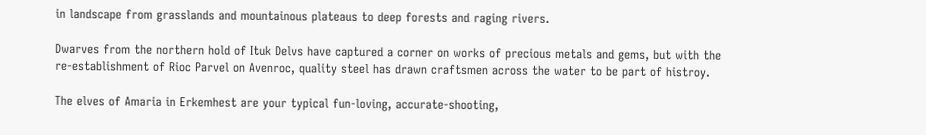in landscape from grasslands and mountainous plateaus to deep forests and raging rivers.

Dwarves from the northern hold of Ituk Delvs have captured a corner on works of precious metals and gems, but with the re-establishment of Rioc Parvel on Avenroc, quality steel has drawn craftsmen across the water to be part of histroy.

The elves of Amaria in Erkemhest are your typical fun-loving, accurate-shooting,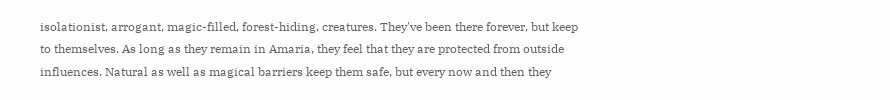isolationist, arrogant, magic-filled, forest-hiding, creatures. They've been there forever, but keep to themselves. As long as they remain in Amaria, they feel that they are protected from outside influences. Natural as well as magical barriers keep them safe, but every now and then they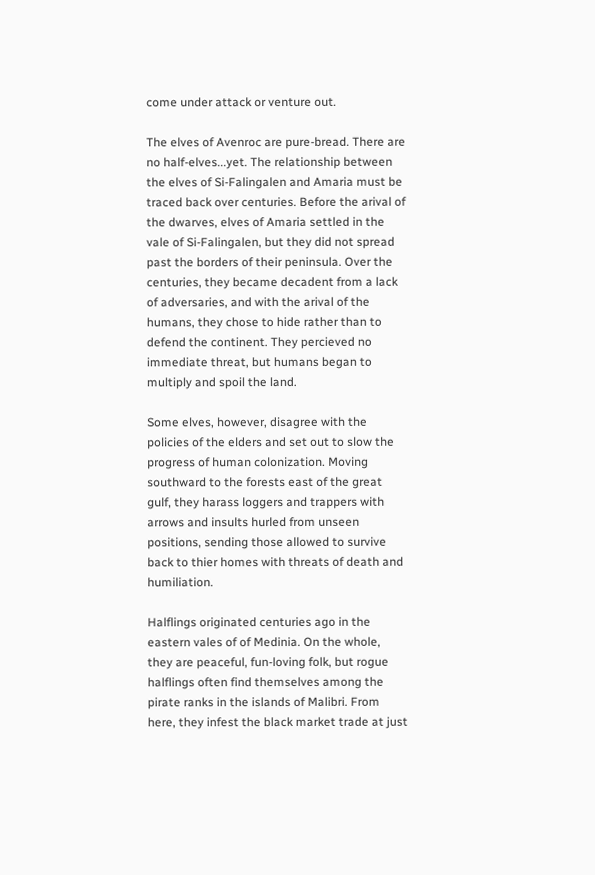come under attack or venture out.

The elves of Avenroc are pure-bread. There are no half-elves...yet. The relationship between the elves of Si-Falingalen and Amaria must be traced back over centuries. Before the arival of the dwarves, elves of Amaria settled in the vale of Si-Falingalen, but they did not spread past the borders of their peninsula. Over the centuries, they became decadent from a lack of adversaries, and with the arival of the humans, they chose to hide rather than to defend the continent. They percieved no immediate threat, but humans began to multiply and spoil the land.

Some elves, however, disagree with the policies of the elders and set out to slow the progress of human colonization. Moving southward to the forests east of the great gulf, they harass loggers and trappers with arrows and insults hurled from unseen positions, sending those allowed to survive back to thier homes with threats of death and humiliation.

Halflings originated centuries ago in the eastern vales of of Medinia. On the whole, they are peaceful, fun-loving folk, but rogue halflings often find themselves among the pirate ranks in the islands of Malibri. From here, they infest the black market trade at just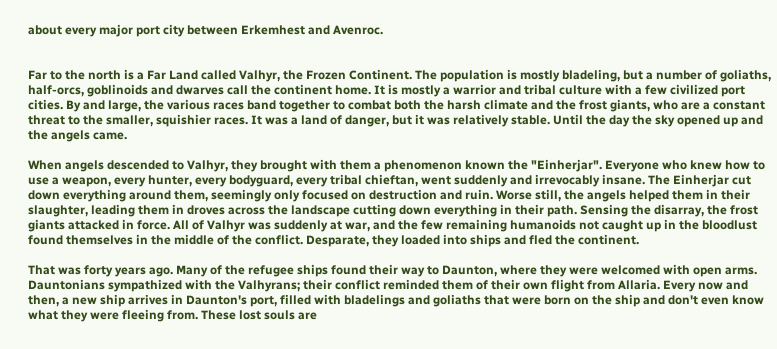about every major port city between Erkemhest and Avenroc.


Far to the north is a Far Land called Valhyr, the Frozen Continent. The population is mostly bladeling, but a number of goliaths, half-orcs, goblinoids and dwarves call the continent home. It is mostly a warrior and tribal culture with a few civilized port cities. By and large, the various races band together to combat both the harsh climate and the frost giants, who are a constant threat to the smaller, squishier races. It was a land of danger, but it was relatively stable. Until the day the sky opened up and the angels came.

When angels descended to Valhyr, they brought with them a phenomenon known the "Einherjar". Everyone who knew how to use a weapon, every hunter, every bodyguard, every tribal chieftan, went suddenly and irrevocably insane. The Einherjar cut down everything around them, seemingly only focused on destruction and ruin. Worse still, the angels helped them in their slaughter, leading them in droves across the landscape cutting down everything in their path. Sensing the disarray, the frost giants attacked in force. All of Valhyr was suddenly at war, and the few remaining humanoids not caught up in the bloodlust found themselves in the middle of the conflict. Desparate, they loaded into ships and fled the continent.

That was forty years ago. Many of the refugee ships found their way to Daunton, where they were welcomed with open arms. Dauntonians sympathized with the Valhyrans; their conflict reminded them of their own flight from Allaria. Every now and then, a new ship arrives in Daunton's port, filled with bladelings and goliaths that were born on the ship and don't even know what they were fleeing from. These lost souls are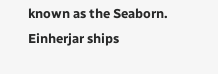known as the Seaborn. Einherjar ships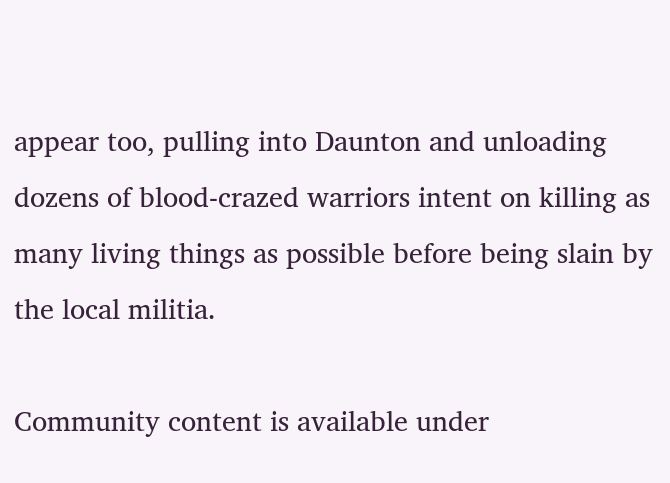appear too, pulling into Daunton and unloading dozens of blood-crazed warriors intent on killing as many living things as possible before being slain by the local militia.

Community content is available under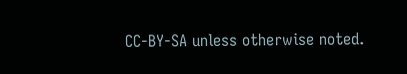CC-BY-SA unless otherwise noted.